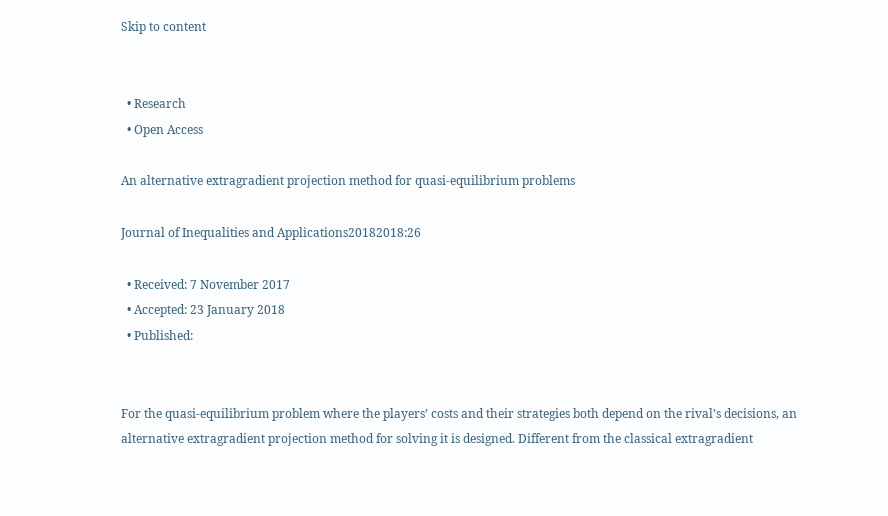Skip to content


  • Research
  • Open Access

An alternative extragradient projection method for quasi-equilibrium problems

Journal of Inequalities and Applications20182018:26

  • Received: 7 November 2017
  • Accepted: 23 January 2018
  • Published:


For the quasi-equilibrium problem where the players’ costs and their strategies both depend on the rival’s decisions, an alternative extragradient projection method for solving it is designed. Different from the classical extragradient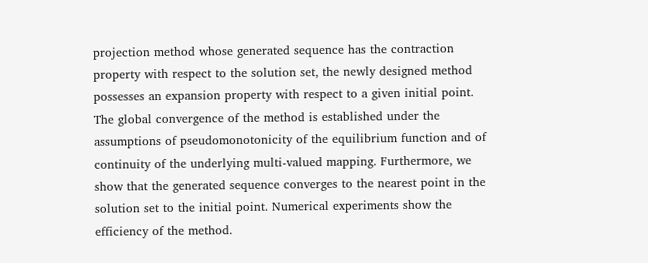projection method whose generated sequence has the contraction property with respect to the solution set, the newly designed method possesses an expansion property with respect to a given initial point. The global convergence of the method is established under the assumptions of pseudomonotonicity of the equilibrium function and of continuity of the underlying multi-valued mapping. Furthermore, we show that the generated sequence converges to the nearest point in the solution set to the initial point. Numerical experiments show the efficiency of the method.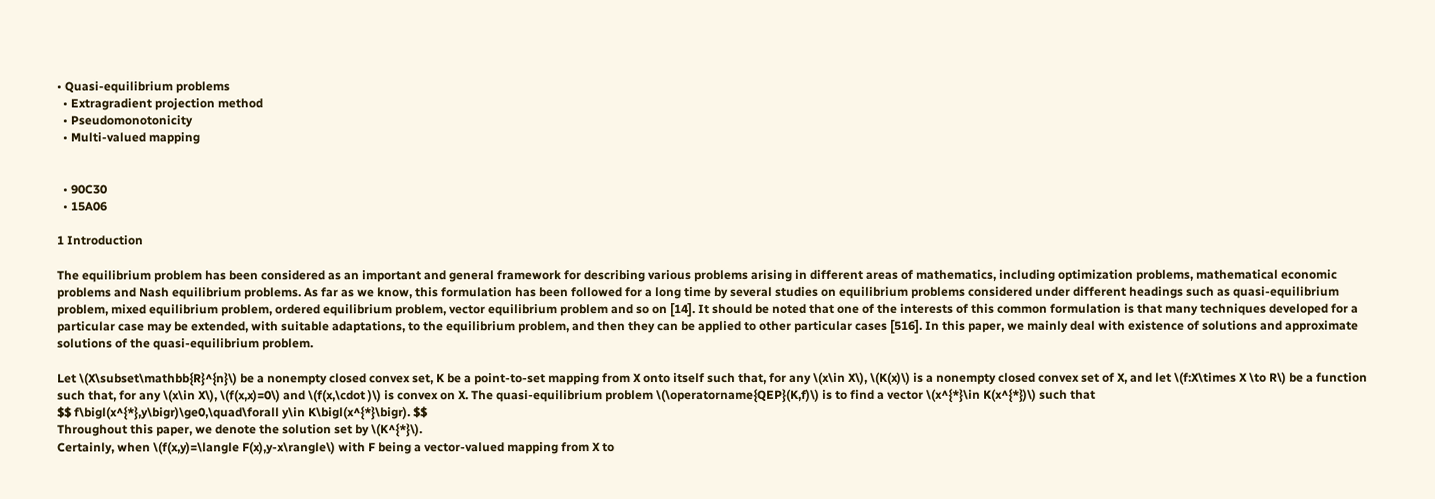• Quasi-equilibrium problems
  • Extragradient projection method
  • Pseudomonotonicity
  • Multi-valued mapping


  • 90C30
  • 15A06

1 Introduction

The equilibrium problem has been considered as an important and general framework for describing various problems arising in different areas of mathematics, including optimization problems, mathematical economic problems and Nash equilibrium problems. As far as we know, this formulation has been followed for a long time by several studies on equilibrium problems considered under different headings such as quasi-equilibrium problem, mixed equilibrium problem, ordered equilibrium problem, vector equilibrium problem and so on [14]. It should be noted that one of the interests of this common formulation is that many techniques developed for a particular case may be extended, with suitable adaptations, to the equilibrium problem, and then they can be applied to other particular cases [516]. In this paper, we mainly deal with existence of solutions and approximate solutions of the quasi-equilibrium problem.

Let \(X\subset\mathbb{R}^{n}\) be a nonempty closed convex set, K be a point-to-set mapping from X onto itself such that, for any \(x\in X\), \(K(x)\) is a nonempty closed convex set of X, and let \(f:X\times X \to R\) be a function such that, for any \(x\in X\), \(f(x,x)=0\) and \(f(x,\cdot )\) is convex on X. The quasi-equilibrium problem \(\operatorname{QEP}(K,f)\) is to find a vector \(x^{*}\in K(x^{*})\) such that
$$ f\bigl(x^{*},y\bigr)\ge0,\quad\forall y\in K\bigl(x^{*}\bigr). $$
Throughout this paper, we denote the solution set by \(K^{*}\).
Certainly, when \(f(x,y)=\langle F(x),y-x\rangle\) with F being a vector-valued mapping from X to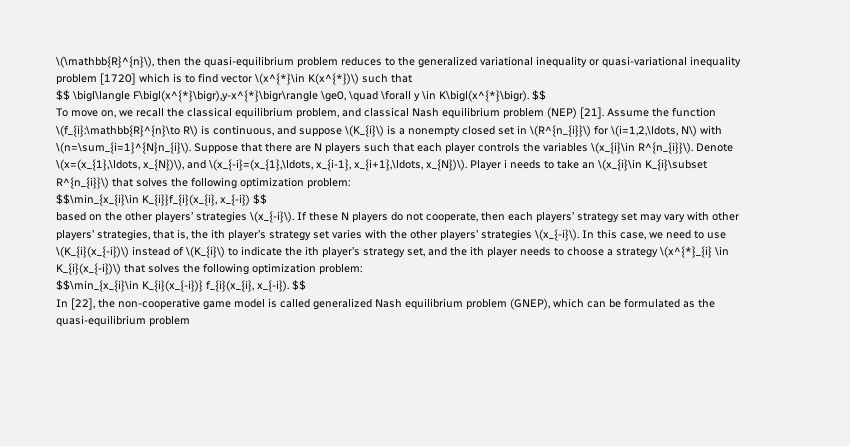\(\mathbb{R}^{n}\), then the quasi-equilibrium problem reduces to the generalized variational inequality or quasi-variational inequality problem [1720] which is to find vector \(x^{*}\in K(x^{*})\) such that
$$ \bigl\langle F\bigl(x^{*}\bigr),y-x^{*}\bigr\rangle \ge0, \quad \forall y \in K\bigl(x^{*}\bigr). $$
To move on, we recall the classical equilibrium problem, and classical Nash equilibrium problem (NEP) [21]. Assume the function \(f_{i}:\mathbb{R}^{n}\to R\) is continuous, and suppose \(K_{i}\) is a nonempty closed set in \(R^{n_{i}}\) for \(i=1,2,\ldots, N\) with \(n=\sum_{i=1}^{N}n_{i}\). Suppose that there are N players such that each player controls the variables \(x_{i}\in R^{n_{i}}\). Denote \(x=(x_{1},\ldots, x_{N})\), and \(x_{-i}=(x_{1},\ldots, x_{i-1}, x_{i+1},\ldots, x_{N})\). Player i needs to take an \(x_{i}\in K_{i}\subset R^{n_{i}}\) that solves the following optimization problem:
$$\min_{x_{i}\in K_{i}}f_{i}(x_{i}, x_{-i}) $$
based on the other players’ strategies \(x_{-i}\). If these N players do not cooperate, then each players’ strategy set may vary with other players’ strategies, that is, the ith player’s strategy set varies with the other players’ strategies \(x_{-i}\). In this case, we need to use \(K_{i}(x_{-i})\) instead of \(K_{i}\) to indicate the ith player’s strategy set, and the ith player needs to choose a strategy \(x^{*}_{i} \in K_{i}(x_{-i})\) that solves the following optimization problem:
$$\min_{x_{i}\in K_{i}(x_{-i})} f_{i}(x_{i}, x_{-i}). $$
In [22], the non-cooperative game model is called generalized Nash equilibrium problem (GNEP), which can be formulated as the quasi-equilibrium problem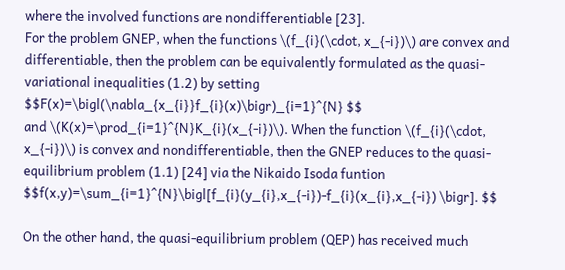where the involved functions are nondifferentiable [23].
For the problem GNEP, when the functions \(f_{i}(\cdot, x_{-i})\) are convex and differentiable, then the problem can be equivalently formulated as the quasi-variational inequalities (1.2) by setting
$$F(x)=\bigl(\nabla_{x_{i}}f_{i}(x)\bigr)_{i=1}^{N} $$
and \(K(x)=\prod_{i=1}^{N}K_{i}(x_{-i})\). When the function \(f_{i}(\cdot, x_{-i})\) is convex and nondifferentiable, then the GNEP reduces to the quasi-equilibrium problem (1.1) [24] via the Nikaido Isoda funtion
$$f(x,y)=\sum_{i=1}^{N}\bigl[f_{i}(y_{i},x_{-i})-f_{i}(x_{i},x_{-i}) \bigr]. $$

On the other hand, the quasi-equilibrium problem (QEP) has received much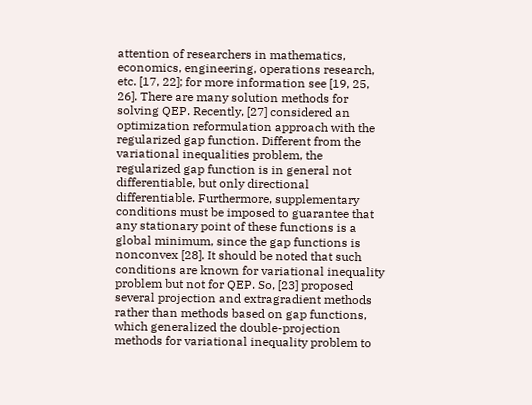attention of researchers in mathematics, economics, engineering, operations research, etc. [17, 22]; for more information see [19, 25, 26]. There are many solution methods for solving QEP. Recently, [27] considered an optimization reformulation approach with the regularized gap function. Different from the variational inequalities problem, the regularized gap function is in general not differentiable, but only directional differentiable. Furthermore, supplementary conditions must be imposed to guarantee that any stationary point of these functions is a global minimum, since the gap functions is nonconvex [28]. It should be noted that such conditions are known for variational inequality problem but not for QEP. So, [23] proposed several projection and extragradient methods rather than methods based on gap functions, which generalized the double-projection methods for variational inequality problem to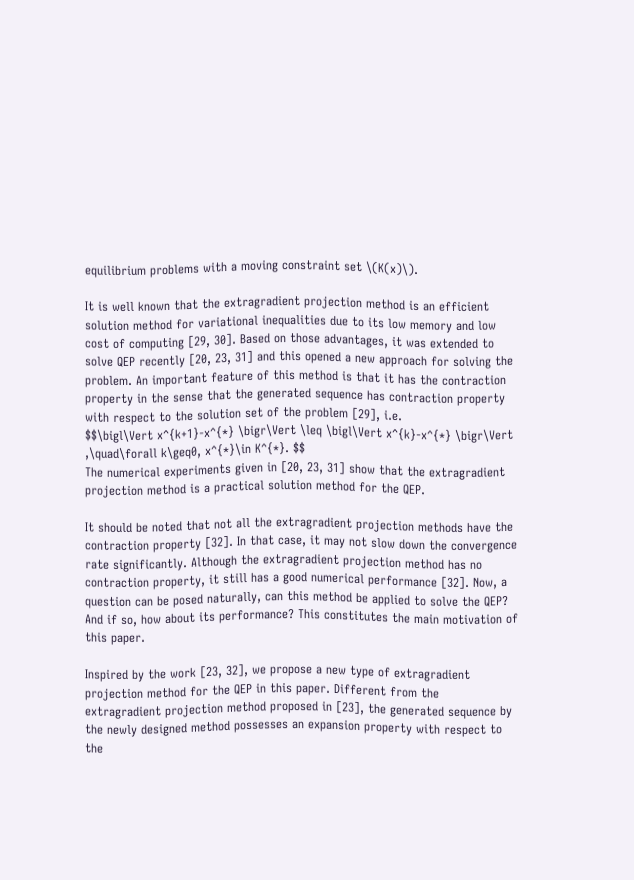equilibrium problems with a moving constraint set \(K(x)\).

It is well known that the extragradient projection method is an efficient solution method for variational inequalities due to its low memory and low cost of computing [29, 30]. Based on those advantages, it was extended to solve QEP recently [20, 23, 31] and this opened a new approach for solving the problem. An important feature of this method is that it has the contraction property in the sense that the generated sequence has contraction property with respect to the solution set of the problem [29], i.e.
$$\bigl\Vert x^{k+1}-x^{*} \bigr\Vert \leq \bigl\Vert x^{k}-x^{*} \bigr\Vert ,\quad\forall k\geq0, x^{*}\in K^{*}. $$
The numerical experiments given in [20, 23, 31] show that the extragradient projection method is a practical solution method for the QEP.

It should be noted that not all the extragradient projection methods have the contraction property [32]. In that case, it may not slow down the convergence rate significantly. Although the extragradient projection method has no contraction property, it still has a good numerical performance [32]. Now, a question can be posed naturally, can this method be applied to solve the QEP? And if so, how about its performance? This constitutes the main motivation of this paper.

Inspired by the work [23, 32], we propose a new type of extragradient projection method for the QEP in this paper. Different from the extragradient projection method proposed in [23], the generated sequence by the newly designed method possesses an expansion property with respect to the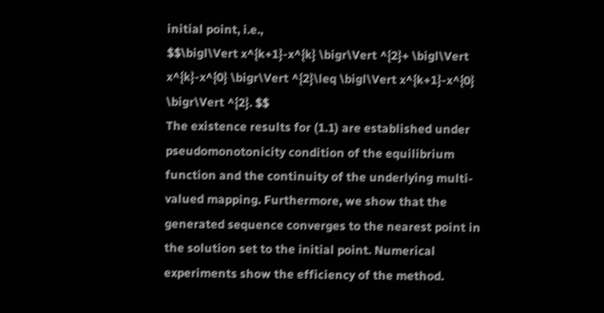initial point, i.e.,
$$\bigl\Vert x^{k+1}-x^{k} \bigr\Vert ^{2}+ \bigl\Vert x^{k}-x^{0} \bigr\Vert ^{2}\leq \bigl\Vert x^{k+1}-x^{0} \bigr\Vert ^{2}. $$
The existence results for (1.1) are established under pseudomonotonicity condition of the equilibrium function and the continuity of the underlying multi-valued mapping. Furthermore, we show that the generated sequence converges to the nearest point in the solution set to the initial point. Numerical experiments show the efficiency of the method.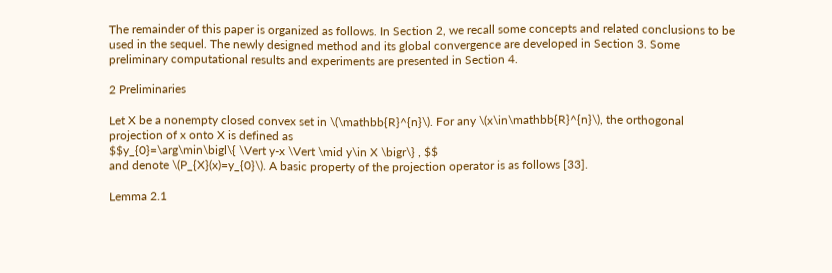The remainder of this paper is organized as follows. In Section 2, we recall some concepts and related conclusions to be used in the sequel. The newly designed method and its global convergence are developed in Section 3. Some preliminary computational results and experiments are presented in Section 4.

2 Preliminaries

Let X be a nonempty closed convex set in \(\mathbb{R}^{n}\). For any \(x\in\mathbb{R}^{n}\), the orthogonal projection of x onto X is defined as
$$y_{0}=\arg\min\bigl\{ \Vert y-x \Vert \mid y\in X \bigr\} , $$
and denote \(P_{X}(x)=y_{0}\). A basic property of the projection operator is as follows [33].

Lemma 2.1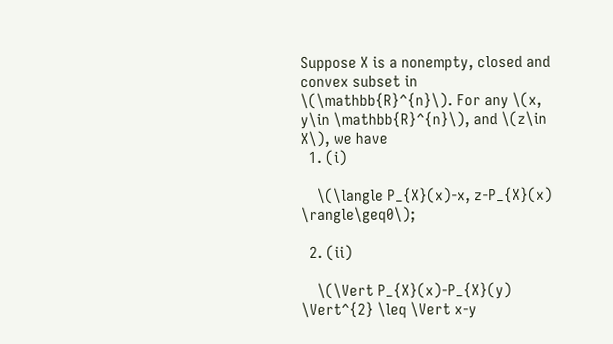Suppose X is a nonempty, closed and convex subset in \(\mathbb{R}^{n}\). For any \(x, y\in \mathbb{R}^{n}\), and \(z\in X\), we have
  1. (i)

    \(\langle P_{X}(x)-x, z-P_{X}(x) \rangle\geq0\);

  2. (ii)

    \(\Vert P_{X}(x)-P_{X}(y) \Vert^{2} \leq \Vert x-y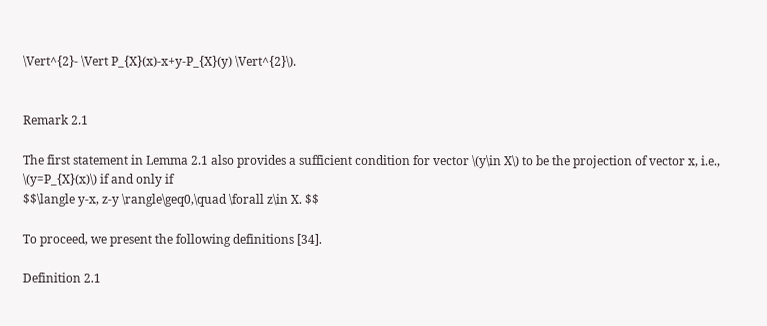\Vert^{2}- \Vert P_{X}(x)-x+y-P_{X}(y) \Vert^{2}\).


Remark 2.1

The first statement in Lemma 2.1 also provides a sufficient condition for vector \(y\in X\) to be the projection of vector x, i.e., \(y=P_{X}(x)\) if and only if
$$\langle y-x, z-y \rangle\geq0,\quad \forall z\in X. $$

To proceed, we present the following definitions [34].

Definition 2.1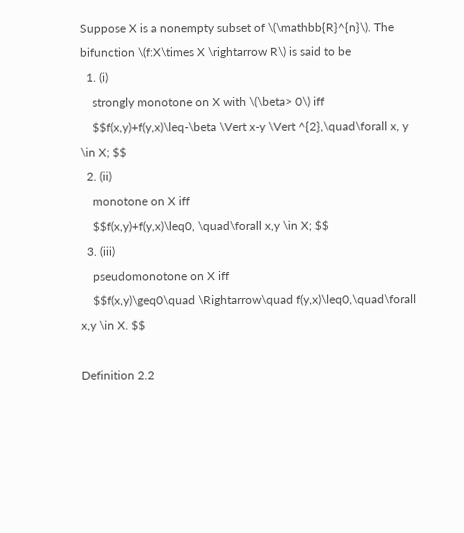Suppose X is a nonempty subset of \(\mathbb{R}^{n}\). The bifunction \(f:X\times X \rightarrow R\) is said to be
  1. (i)
    strongly monotone on X with \(\beta> 0\) iff
    $$f(x,y)+f(y,x)\leq-\beta \Vert x-y \Vert ^{2},\quad\forall x, y \in X; $$
  2. (ii)
    monotone on X iff
    $$f(x,y)+f(y,x)\leq0, \quad\forall x,y \in X; $$
  3. (iii)
    pseudomonotone on X iff
    $$f(x,y)\geq0\quad \Rightarrow\quad f(y,x)\leq0,\quad\forall x,y \in X. $$

Definition 2.2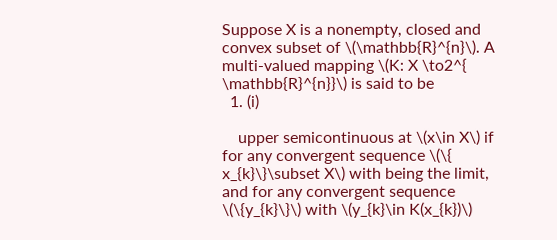Suppose X is a nonempty, closed and convex subset of \(\mathbb{R}^{n}\). A multi-valued mapping \(K: X \to2^{ \mathbb{R}^{n}}\) is said to be
  1. (i)

    upper semicontinuous at \(x\in X\) if for any convergent sequence \(\{ x_{k}\}\subset X\) with being the limit, and for any convergent sequence \(\{y_{k}\}\) with \(y_{k}\in K(x_{k})\)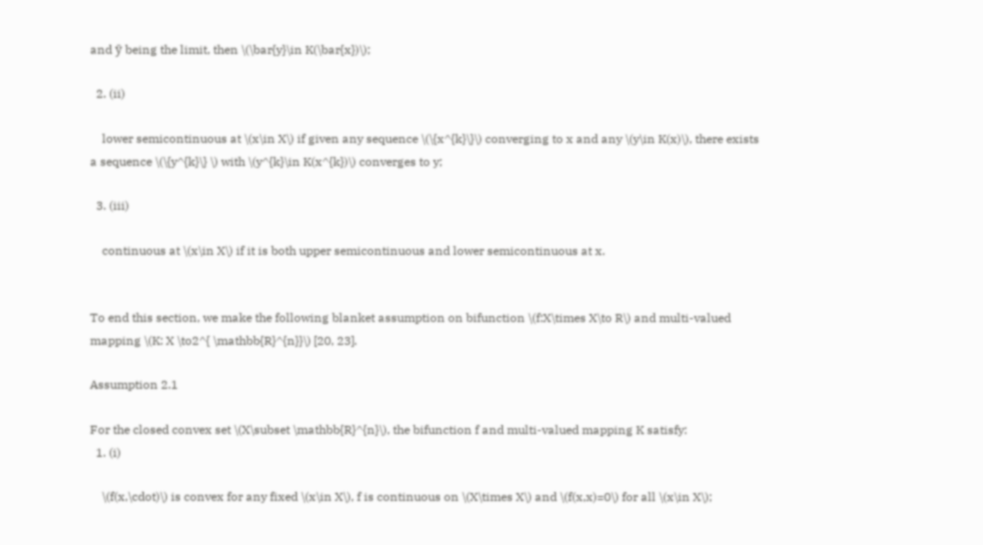and ȳ being the limit, then \(\bar{y}\in K(\bar{x})\);

  2. (ii)

    lower semicontinuous at \(x\in X\) if given any sequence \(\{x^{k}\}\) converging to x and any \(y\in K(x)\), there exists a sequence \(\{y^{k}\} \) with \(y^{k}\in K(x^{k})\) converges to y;

  3. (iii)

    continuous at \(x\in X\) if it is both upper semicontinuous and lower semicontinuous at x.


To end this section, we make the following blanket assumption on bifunction \(f:X\times X\to R\) and multi-valued mapping \(K: X \to2^{ \mathbb{R}^{n}}\) [20, 23].

Assumption 2.1

For the closed convex set \(X\subset \mathbb{R}^{n}\), the bifunction f and multi-valued mapping K satisfy:
  1. (i)

    \(f(x,\cdot)\) is convex for any fixed \(x\in X\), f is continuous on \(X\times X\) and \(f(x,x)=0\) for all \(x\in X\);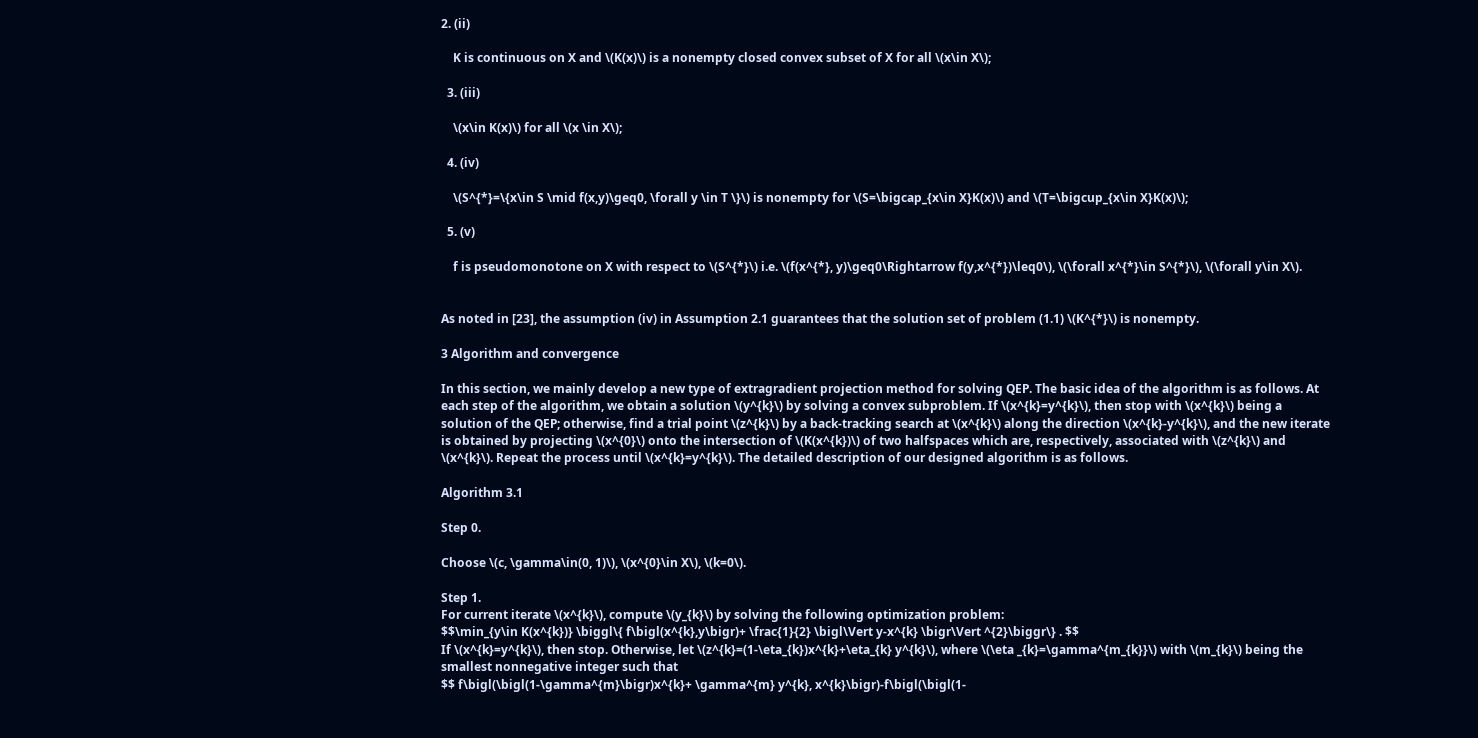2. (ii)

    K is continuous on X and \(K(x)\) is a nonempty closed convex subset of X for all \(x\in X\);

  3. (iii)

    \(x\in K(x)\) for all \(x \in X\);

  4. (iv)

    \(S^{*}=\{x\in S \mid f(x,y)\geq0, \forall y \in T \}\) is nonempty for \(S=\bigcap_{x\in X}K(x)\) and \(T=\bigcup_{x\in X}K(x)\);

  5. (v)

    f is pseudomonotone on X with respect to \(S^{*}\) i.e. \(f(x^{*}, y)\geq0\Rightarrow f(y,x^{*})\leq0\), \(\forall x^{*}\in S^{*}\), \(\forall y\in X\).


As noted in [23], the assumption (iv) in Assumption 2.1 guarantees that the solution set of problem (1.1) \(K^{*}\) is nonempty.

3 Algorithm and convergence

In this section, we mainly develop a new type of extragradient projection method for solving QEP. The basic idea of the algorithm is as follows. At each step of the algorithm, we obtain a solution \(y^{k}\) by solving a convex subproblem. If \(x^{k}=y^{k}\), then stop with \(x^{k}\) being a solution of the QEP; otherwise, find a trial point \(z^{k}\) by a back-tracking search at \(x^{k}\) along the direction \(x^{k}-y^{k}\), and the new iterate is obtained by projecting \(x^{0}\) onto the intersection of \(K(x^{k})\) of two halfspaces which are, respectively, associated with \(z^{k}\) and \(x^{k}\). Repeat the process until \(x^{k}=y^{k}\). The detailed description of our designed algorithm is as follows.

Algorithm 3.1

Step 0.

Choose \(c, \gamma\in(0, 1)\), \(x^{0}\in X\), \(k=0\).

Step 1.
For current iterate \(x^{k}\), compute \(y_{k}\) by solving the following optimization problem:
$$\min_{y\in K(x^{k})} \biggl\{ f\bigl(x^{k},y\bigr)+ \frac{1}{2} \bigl\Vert y-x^{k} \bigr\Vert ^{2}\biggr\} . $$
If \(x^{k}=y^{k}\), then stop. Otherwise, let \(z^{k}=(1-\eta_{k})x^{k}+\eta_{k} y^{k}\), where \(\eta _{k}=\gamma^{m_{k}}\) with \(m_{k}\) being the smallest nonnegative integer such that
$$ f\bigl(\bigl(1-\gamma^{m}\bigr)x^{k}+ \gamma^{m} y^{k}, x^{k}\bigr)-f\bigl(\bigl(1-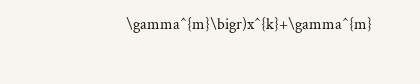\gamma^{m}\bigr)x^{k}+\gamma^{m}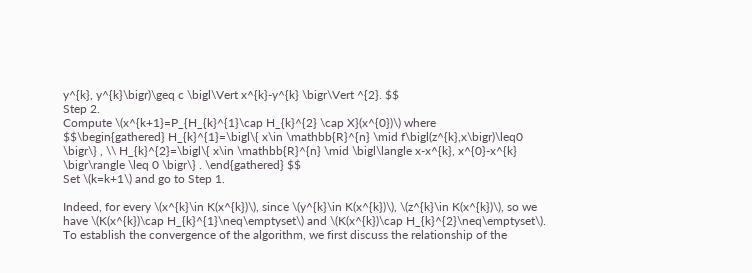y^{k}, y^{k}\bigr)\geq c \bigl\Vert x^{k}-y^{k} \bigr\Vert ^{2}. $$
Step 2.
Compute \(x^{k+1}=P_{H_{k}^{1}\cap H_{k}^{2} \cap X}(x^{0})\) where
$$\begin{gathered} H_{k}^{1}=\bigl\{ x\in \mathbb{R}^{n} \mid f\bigl(z^{k},x\bigr)\leq0 \bigr\} , \\ H_{k}^{2}=\bigl\{ x\in \mathbb{R}^{n} \mid \bigl\langle x-x^{k}, x^{0}-x^{k} \bigr\rangle \leq 0 \bigr\} . \end{gathered} $$
Set \(k=k+1\) and go to Step 1.

Indeed, for every \(x^{k}\in K(x^{k})\), since \(y^{k}\in K(x^{k})\), \(z^{k}\in K(x^{k})\), so we have \(K(x^{k})\cap H_{k}^{1}\neq\emptyset\) and \(K(x^{k})\cap H_{k}^{2}\neq\emptyset\). To establish the convergence of the algorithm, we first discuss the relationship of the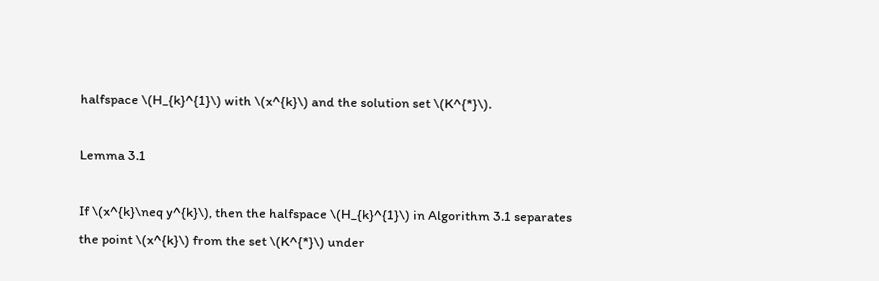halfspace \(H_{k}^{1}\) with \(x^{k}\) and the solution set \(K^{*}\).

Lemma 3.1

If \(x^{k}\neq y^{k}\), then the halfspace \(H_{k}^{1}\) in Algorithm 3.1 separates the point \(x^{k}\) from the set \(K^{*}\) under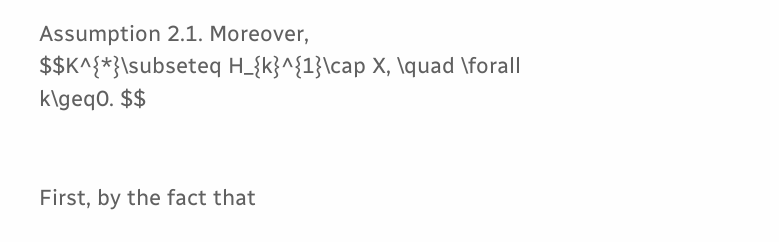Assumption 2.1. Moreover,
$$K^{*}\subseteq H_{k}^{1}\cap X, \quad \forall k\geq0. $$


First, by the fact that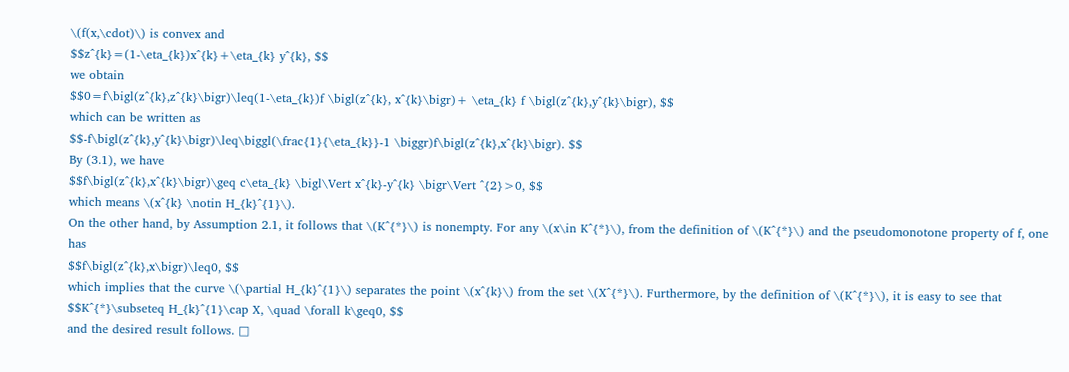\(f(x,\cdot)\) is convex and
$$z^{k}=(1-\eta_{k})x^{k}+\eta_{k} y^{k}, $$
we obtain
$$0=f\bigl(z^{k},z^{k}\bigr)\leq(1-\eta_{k})f \bigl(z^{k}, x^{k}\bigr)+ \eta_{k} f \bigl(z^{k},y^{k}\bigr), $$
which can be written as
$$-f\bigl(z^{k},y^{k}\bigr)\leq\biggl(\frac{1}{\eta_{k}}-1 \biggr)f\bigl(z^{k},x^{k}\bigr). $$
By (3.1), we have
$$f\bigl(z^{k},x^{k}\bigr)\geq c\eta_{k} \bigl\Vert x^{k}-y^{k} \bigr\Vert ^{2}>0, $$
which means \(x^{k} \notin H_{k}^{1}\).
On the other hand, by Assumption 2.1, it follows that \(K^{*}\) is nonempty. For any \(x\in K^{*}\), from the definition of \(K^{*}\) and the pseudomonotone property of f, one has
$$f\bigl(z^{k},x\bigr)\leq0, $$
which implies that the curve \(\partial H_{k}^{1}\) separates the point \(x^{k}\) from the set \(X^{*}\). Furthermore, by the definition of \(K^{*}\), it is easy to see that
$$K^{*}\subseteq H_{k}^{1}\cap X, \quad \forall k\geq0, $$
and the desired result follows. □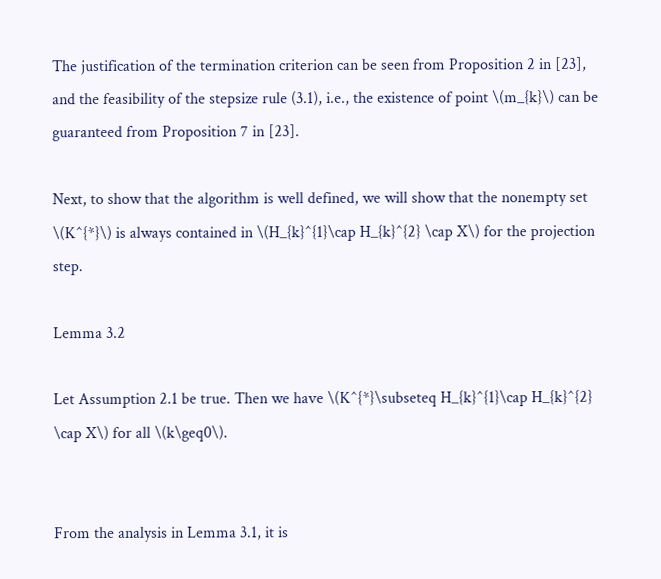The justification of the termination criterion can be seen from Proposition 2 in [23], and the feasibility of the stepsize rule (3.1), i.e., the existence of point \(m_{k}\) can be guaranteed from Proposition 7 in [23].

Next, to show that the algorithm is well defined, we will show that the nonempty set \(K^{*}\) is always contained in \(H_{k}^{1}\cap H_{k}^{2} \cap X\) for the projection step.

Lemma 3.2

Let Assumption 2.1 be true. Then we have \(K^{*}\subseteq H_{k}^{1}\cap H_{k}^{2} \cap X\) for all \(k\geq0\).


From the analysis in Lemma 3.1, it is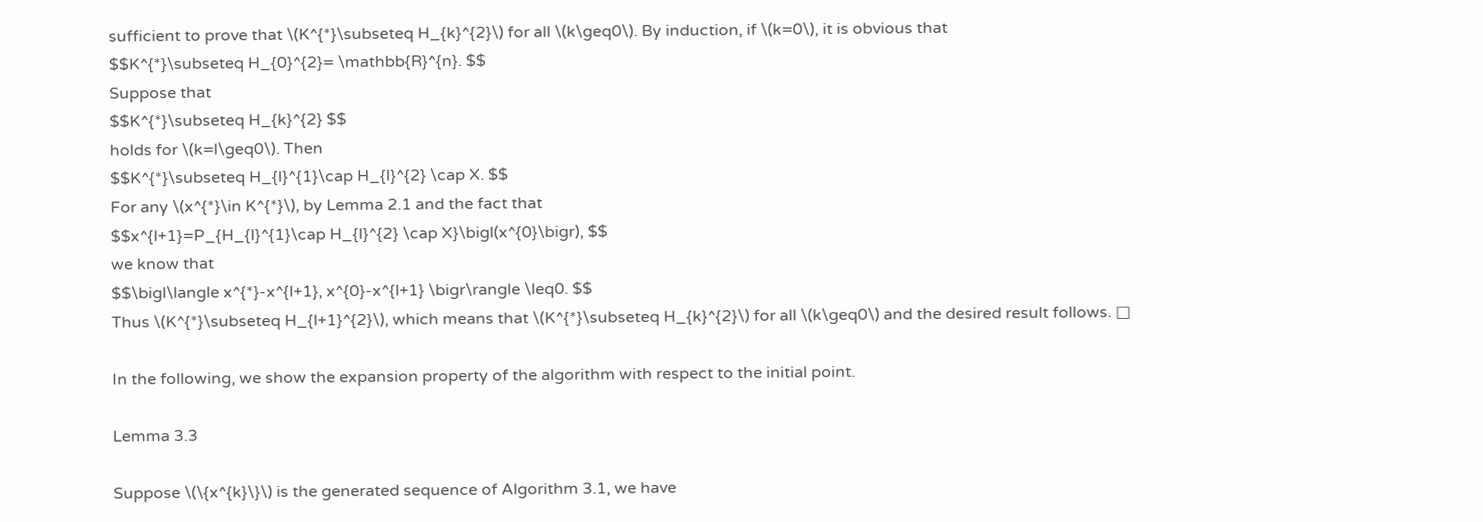sufficient to prove that \(K^{*}\subseteq H_{k}^{2}\) for all \(k\geq0\). By induction, if \(k=0\), it is obvious that
$$K^{*}\subseteq H_{0}^{2}= \mathbb{R}^{n}. $$
Suppose that
$$K^{*}\subseteq H_{k}^{2} $$
holds for \(k=l\geq0\). Then
$$K^{*}\subseteq H_{l}^{1}\cap H_{l}^{2} \cap X. $$
For any \(x^{*}\in K^{*}\), by Lemma 2.1 and the fact that
$$x^{l+1}=P_{H_{l}^{1}\cap H_{l}^{2} \cap X}\bigl(x^{0}\bigr), $$
we know that
$$\bigl\langle x^{*}-x^{l+1}, x^{0}-x^{l+1} \bigr\rangle \leq0. $$
Thus \(K^{*}\subseteq H_{l+1}^{2}\), which means that \(K^{*}\subseteq H_{k}^{2}\) for all \(k\geq0\) and the desired result follows. □

In the following, we show the expansion property of the algorithm with respect to the initial point.

Lemma 3.3

Suppose \(\{x^{k}\}\) is the generated sequence of Algorithm 3.1, we have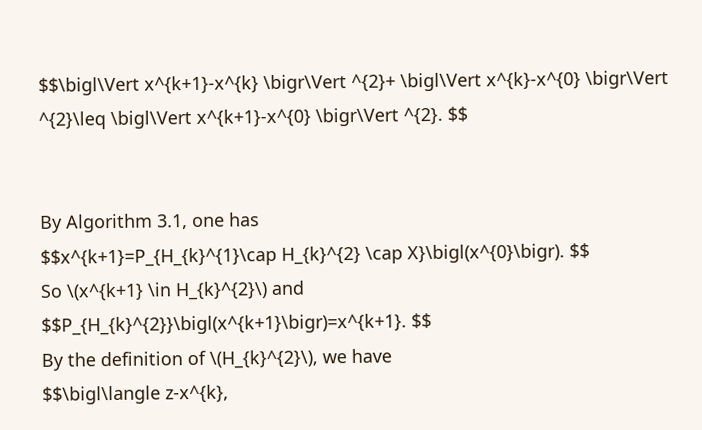$$\bigl\Vert x^{k+1}-x^{k} \bigr\Vert ^{2}+ \bigl\Vert x^{k}-x^{0} \bigr\Vert ^{2}\leq \bigl\Vert x^{k+1}-x^{0} \bigr\Vert ^{2}. $$


By Algorithm 3.1, one has
$$x^{k+1}=P_{H_{k}^{1}\cap H_{k}^{2} \cap X}\bigl(x^{0}\bigr). $$
So \(x^{k+1} \in H_{k}^{2}\) and
$$P_{H_{k}^{2}}\bigl(x^{k+1}\bigr)=x^{k+1}. $$
By the definition of \(H_{k}^{2}\), we have
$$\bigl\langle z-x^{k},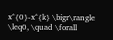x^{0}-x^{k} \bigr\rangle \leq0, \quad \forall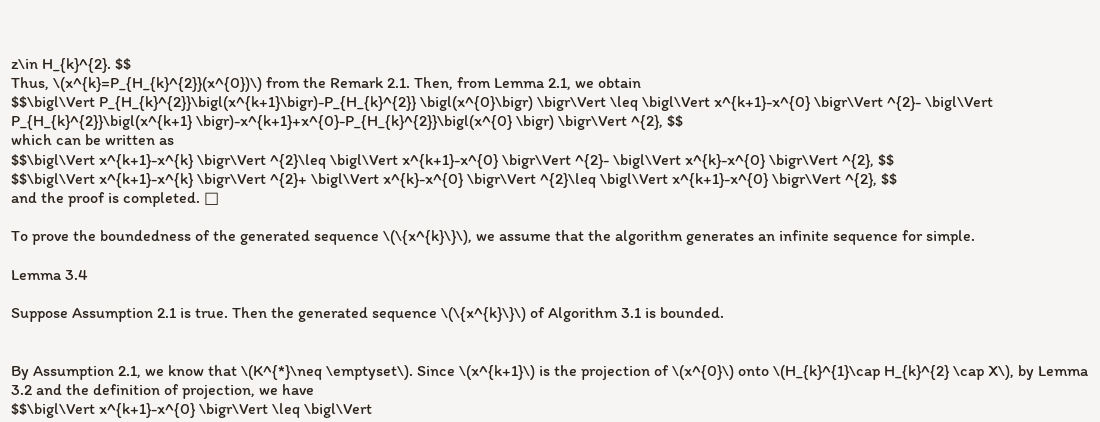z\in H_{k}^{2}. $$
Thus, \(x^{k}=P_{H_{k}^{2}}(x^{0})\) from the Remark 2.1. Then, from Lemma 2.1, we obtain
$$\bigl\Vert P_{H_{k}^{2}}\bigl(x^{k+1}\bigr)-P_{H_{k}^{2}} \bigl(x^{0}\bigr) \bigr\Vert \leq \bigl\Vert x^{k+1}-x^{0} \bigr\Vert ^{2}- \bigl\Vert P_{H_{k}^{2}}\bigl(x^{k+1} \bigr)-x^{k+1}+x^{0}-P_{H_{k}^{2}}\bigl(x^{0} \bigr) \bigr\Vert ^{2}, $$
which can be written as
$$\bigl\Vert x^{k+1}-x^{k} \bigr\Vert ^{2}\leq \bigl\Vert x^{k+1}-x^{0} \bigr\Vert ^{2}- \bigl\Vert x^{k}-x^{0} \bigr\Vert ^{2}, $$
$$\bigl\Vert x^{k+1}-x^{k} \bigr\Vert ^{2}+ \bigl\Vert x^{k}-x^{0} \bigr\Vert ^{2}\leq \bigl\Vert x^{k+1}-x^{0} \bigr\Vert ^{2}, $$
and the proof is completed. □

To prove the boundedness of the generated sequence \(\{x^{k}\}\), we assume that the algorithm generates an infinite sequence for simple.

Lemma 3.4

Suppose Assumption 2.1 is true. Then the generated sequence \(\{x^{k}\}\) of Algorithm 3.1 is bounded.


By Assumption 2.1, we know that \(K^{*}\neq \emptyset\). Since \(x^{k+1}\) is the projection of \(x^{0}\) onto \(H_{k}^{1}\cap H_{k}^{2} \cap X\), by Lemma 3.2 and the definition of projection, we have
$$\bigl\Vert x^{k+1}-x^{0} \bigr\Vert \leq \bigl\Vert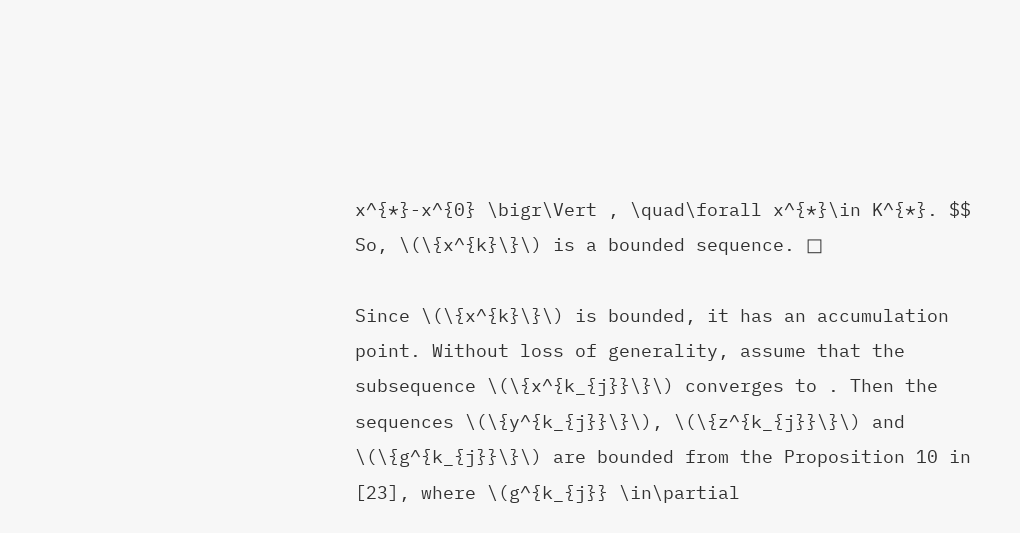x^{*}-x^{0} \bigr\Vert , \quad\forall x^{*}\in K^{*}. $$
So, \(\{x^{k}\}\) is a bounded sequence. □

Since \(\{x^{k}\}\) is bounded, it has an accumulation point. Without loss of generality, assume that the subsequence \(\{x^{k_{j}}\}\) converges to . Then the sequences \(\{y^{k_{j}}\}\), \(\{z^{k_{j}}\}\) and \(\{g^{k_{j}}\}\) are bounded from the Proposition 10 in [23], where \(g^{k_{j}} \in\partial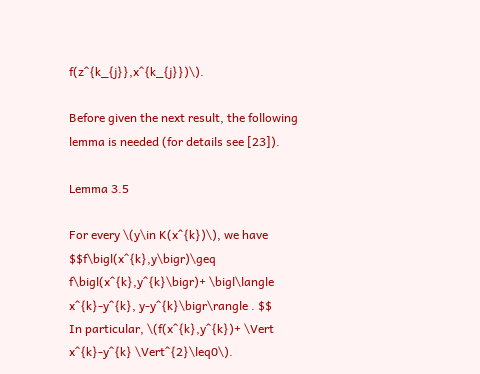f(z^{k_{j}},x^{k_{j}})\).

Before given the next result, the following lemma is needed (for details see [23]).

Lemma 3.5

For every \(y\in K(x^{k})\), we have
$$f\bigl(x^{k},y\bigr)\geq f\bigl(x^{k},y^{k}\bigr)+ \bigl\langle x^{k}-y^{k}, y-y^{k}\bigr\rangle . $$
In particular, \(f(x^{k},y^{k})+ \Vert x^{k}-y^{k} \Vert^{2}\leq0\).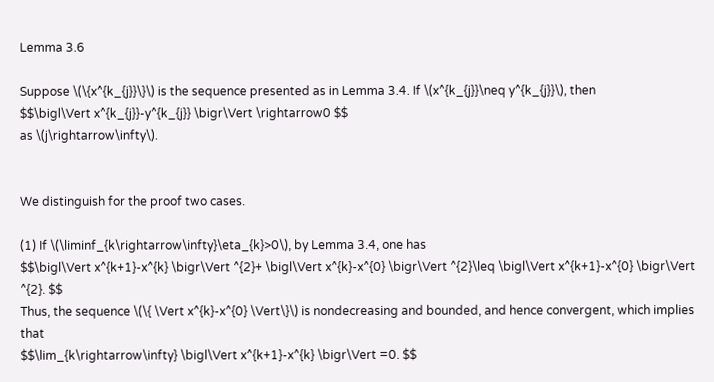Lemma 3.6

Suppose \(\{x^{k_{j}}\}\) is the sequence presented as in Lemma 3.4. If \(x^{k_{j}}\neq y^{k_{j}}\), then
$$\bigl\Vert x^{k_{j}}-y^{k_{j}} \bigr\Vert \rightarrow0 $$
as \(j\rightarrow\infty\).


We distinguish for the proof two cases.

(1) If \(\liminf_{k\rightarrow\infty}\eta_{k}>0\), by Lemma 3.4, one has
$$\bigl\Vert x^{k+1}-x^{k} \bigr\Vert ^{2}+ \bigl\Vert x^{k}-x^{0} \bigr\Vert ^{2}\leq \bigl\Vert x^{k+1}-x^{0} \bigr\Vert ^{2}. $$
Thus, the sequence \(\{ \Vert x^{k}-x^{0} \Vert\}\) is nondecreasing and bounded, and hence convergent, which implies that
$$\lim_{k\rightarrow\infty} \bigl\Vert x^{k+1}-x^{k} \bigr\Vert =0. $$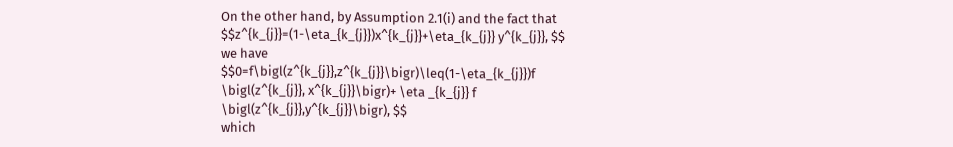On the other hand, by Assumption 2.1(i) and the fact that
$$z^{k_{j}}=(1-\eta_{k_{j}})x^{k_{j}}+\eta_{k_{j}} y^{k_{j}}, $$
we have
$$0=f\bigl(z^{k_{j}},z^{k_{j}}\bigr)\leq(1-\eta_{k_{j}})f \bigl(z^{k_{j}}, x^{k_{j}}\bigr)+ \eta _{k_{j}} f \bigl(z^{k_{j}},y^{k_{j}}\bigr), $$
which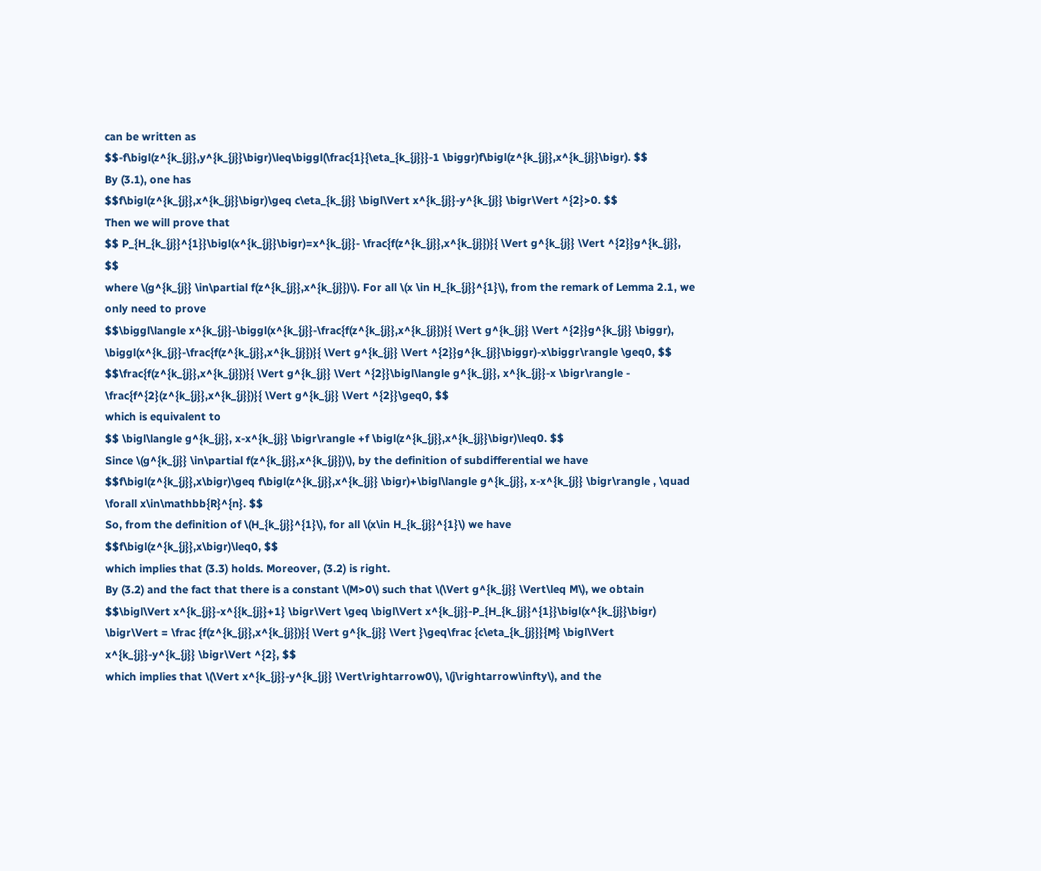can be written as
$$-f\bigl(z^{k_{j}},y^{k_{j}}\bigr)\leq\biggl(\frac{1}{\eta_{k_{j}}}-1 \biggr)f\bigl(z^{k_{j}},x^{k_{j}}\bigr). $$
By (3.1), one has
$$f\bigl(z^{k_{j}},x^{k_{j}}\bigr)\geq c\eta_{k_{j}} \bigl\Vert x^{k_{j}}-y^{k_{j}} \bigr\Vert ^{2}>0. $$
Then we will prove that
$$ P_{H_{k_{j}}^{1}}\bigl(x^{k_{j}}\bigr)=x^{k_{j}}- \frac{f(z^{k_{j}},x^{k_{j}})}{ \Vert g^{k_{j}} \Vert ^{2}}g^{k_{j}}, $$
where \(g^{k_{j}} \in\partial f(z^{k_{j}},x^{k_{j}})\). For all \(x \in H_{k_{j}}^{1}\), from the remark of Lemma 2.1, we only need to prove
$$\biggl\langle x^{k_{j}}-\biggl(x^{k_{j}}-\frac{f(z^{k_{j}},x^{k_{j}})}{ \Vert g^{k_{j}} \Vert ^{2}}g^{k_{j}} \biggr), \biggl(x^{k_{j}}-\frac{f(z^{k_{j}},x^{k_{j}})}{ \Vert g^{k_{j}} \Vert ^{2}}g^{k_{j}}\biggr)-x\biggr\rangle \geq0, $$
$$\frac{f(z^{k_{j}},x^{k_{j}})}{ \Vert g^{k_{j}} \Vert ^{2}}\bigl\langle g^{k_{j}}, x^{k_{j}}-x \bigr\rangle - \frac{f^{2}(z^{k_{j}},x^{k_{j}})}{ \Vert g^{k_{j}} \Vert ^{2}}\geq0, $$
which is equivalent to
$$ \bigl\langle g^{k_{j}}, x-x^{k_{j}} \bigr\rangle +f \bigl(z^{k_{j}},x^{k_{j}}\bigr)\leq0. $$
Since \(g^{k_{j}} \in\partial f(z^{k_{j}},x^{k_{j}})\), by the definition of subdifferential we have
$$f\bigl(z^{k_{j}},x\bigr)\geq f\bigl(z^{k_{j}},x^{k_{j}} \bigr)+\bigl\langle g^{k_{j}}, x-x^{k_{j}} \bigr\rangle , \quad \forall x\in\mathbb{R}^{n}. $$
So, from the definition of \(H_{k_{j}}^{1}\), for all \(x\in H_{k_{j}}^{1}\) we have
$$f\bigl(z^{k_{j}},x\bigr)\leq0, $$
which implies that (3.3) holds. Moreover, (3.2) is right.
By (3.2) and the fact that there is a constant \(M>0\) such that \(\Vert g^{k_{j}} \Vert\leq M\), we obtain
$$\bigl\Vert x^{k_{j}}-x^{{k_{j}}+1} \bigr\Vert \geq \bigl\Vert x^{k_{j}}-P_{H_{k_{j}}^{1}}\bigl(x^{k_{j}}\bigr) \bigr\Vert = \frac {f(z^{k_{j}},x^{k_{j}})}{ \Vert g^{k_{j}} \Vert }\geq\frac {c\eta_{k_{j}}}{M} \bigl\Vert x^{k_{j}}-y^{k_{j}} \bigr\Vert ^{2}, $$
which implies that \(\Vert x^{k_{j}}-y^{k_{j}} \Vert\rightarrow0\), \(j\rightarrow\infty\), and the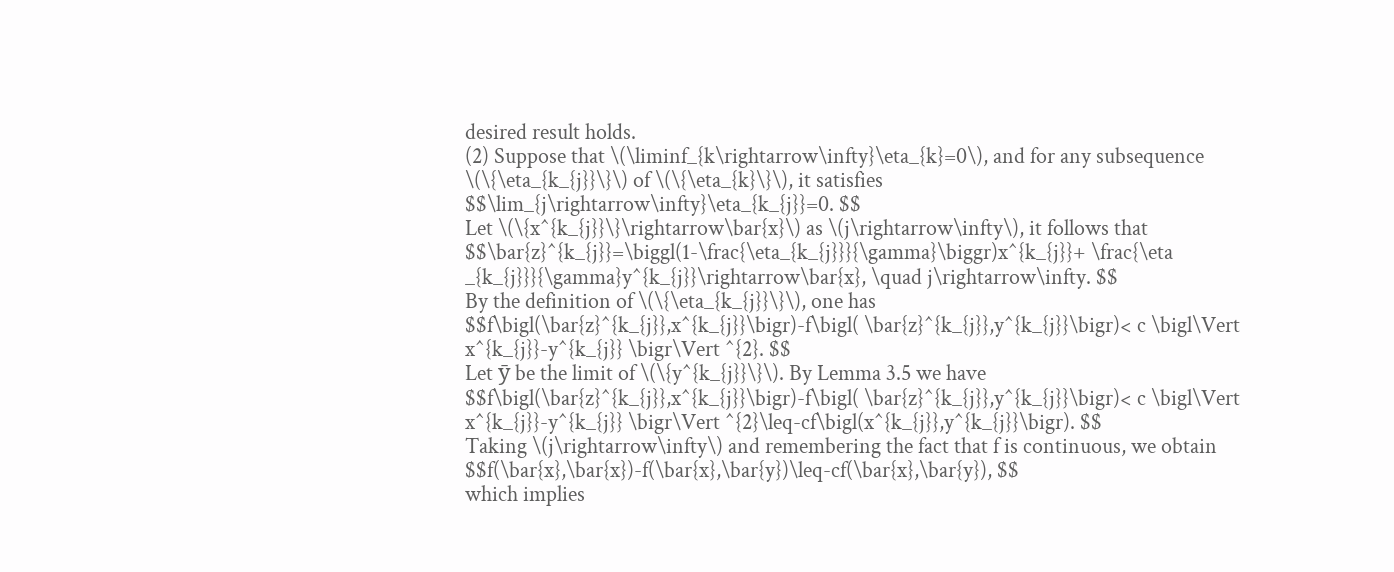desired result holds.
(2) Suppose that \(\liminf_{k\rightarrow\infty}\eta_{k}=0\), and for any subsequence \(\{\eta_{k_{j}}\}\) of \(\{\eta_{k}\}\), it satisfies
$$\lim_{j\rightarrow\infty}\eta_{k_{j}}=0. $$
Let \(\{x^{k_{j}}\}\rightarrow\bar{x}\) as \(j\rightarrow\infty\), it follows that
$$\bar{z}^{k_{j}}=\biggl(1-\frac{\eta_{k_{j}}}{\gamma}\biggr)x^{k_{j}}+ \frac{\eta _{k_{j}}}{\gamma}y^{k_{j}}\rightarrow\bar{x}, \quad j\rightarrow\infty. $$
By the definition of \(\{\eta_{k_{j}}\}\), one has
$$f\bigl(\bar{z}^{k_{j}},x^{k_{j}}\bigr)-f\bigl( \bar{z}^{k_{j}},y^{k_{j}}\bigr)< c \bigl\Vert x^{k_{j}}-y^{k_{j}} \bigr\Vert ^{2}. $$
Let ȳ be the limit of \(\{y^{k_{j}}\}\). By Lemma 3.5 we have
$$f\bigl(\bar{z}^{k_{j}},x^{k_{j}}\bigr)-f\bigl( \bar{z}^{k_{j}},y^{k_{j}}\bigr)< c \bigl\Vert x^{k_{j}}-y^{k_{j}} \bigr\Vert ^{2}\leq-cf\bigl(x^{k_{j}},y^{k_{j}}\bigr). $$
Taking \(j\rightarrow\infty\) and remembering the fact that f is continuous, we obtain
$$f(\bar{x},\bar{x})-f(\bar{x},\bar{y})\leq-cf(\bar{x},\bar{y}), $$
which implies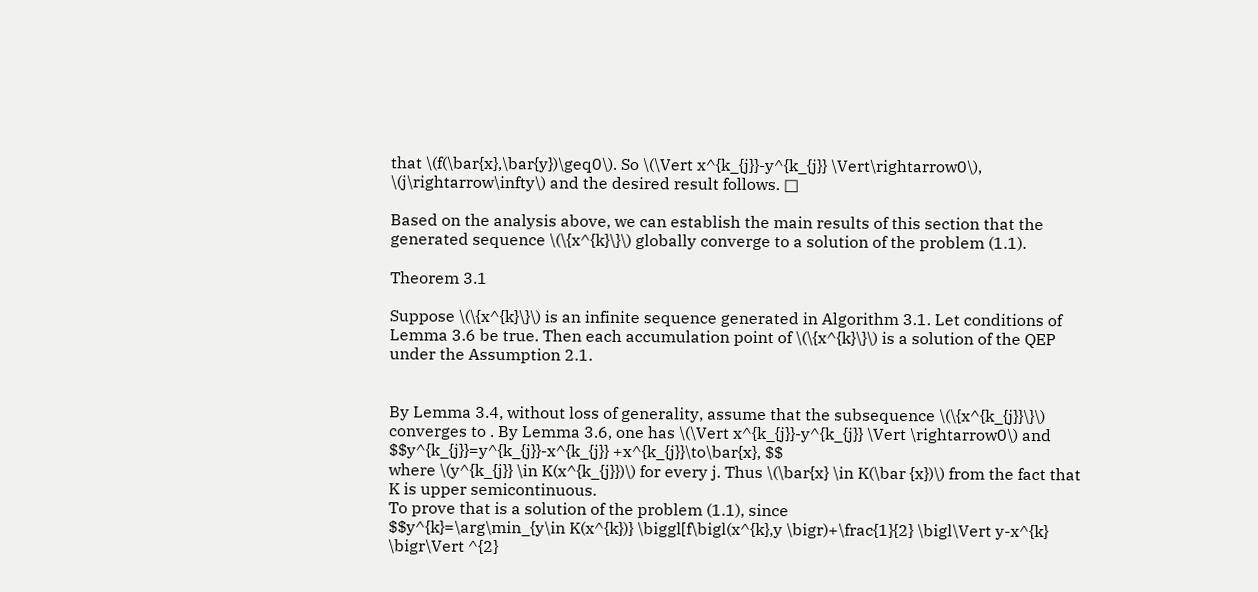that \(f(\bar{x},\bar{y})\geq0\). So \(\Vert x^{k_{j}}-y^{k_{j}} \Vert\rightarrow0\), \(j\rightarrow\infty\) and the desired result follows. □

Based on the analysis above, we can establish the main results of this section that the generated sequence \(\{x^{k}\}\) globally converge to a solution of the problem (1.1).

Theorem 3.1

Suppose \(\{x^{k}\}\) is an infinite sequence generated in Algorithm 3.1. Let conditions of Lemma 3.6 be true. Then each accumulation point of \(\{x^{k}\}\) is a solution of the QEP under the Assumption 2.1.


By Lemma 3.4, without loss of generality, assume that the subsequence \(\{x^{k_{j}}\}\) converges to . By Lemma 3.6, one has \(\Vert x^{k_{j}}-y^{k_{j}} \Vert \rightarrow0\) and
$$y^{k_{j}}=y^{k_{j}}-x^{k_{j}} +x^{k_{j}}\to\bar{x}, $$
where \(y^{k_{j}} \in K(x^{k_{j}})\) for every j. Thus \(\bar{x} \in K(\bar {x})\) from the fact that K is upper semicontinuous.
To prove that is a solution of the problem (1.1), since
$$y^{k}=\arg\min_{y\in K(x^{k})} \biggl[f\bigl(x^{k},y \bigr)+\frac{1}{2} \bigl\Vert y-x^{k} \bigr\Vert ^{2}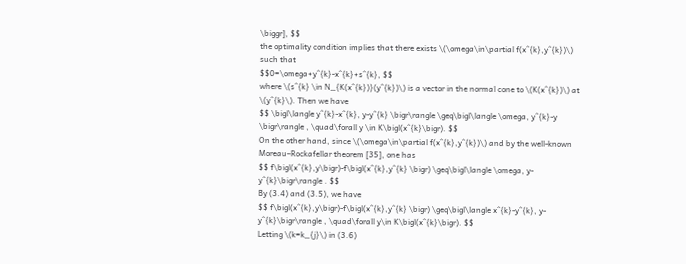\biggr], $$
the optimality condition implies that there exists \(\omega\in\partial f(x^{k},y^{k})\) such that
$$0=\omega+y^{k}-x^{k}+s^{k}, $$
where \(s^{k} \in N_{K(x^{k})}(y^{k})\) is a vector in the normal cone to \(K(x^{k})\) at \(y^{k}\). Then we have
$$ \bigl\langle y^{k}-x^{k}, y-y^{k} \bigr\rangle \geq\bigl\langle \omega, y^{k}-y \bigr\rangle , \quad\forall y \in K\bigl(x^{k}\bigr). $$
On the other hand, since \(\omega\in\partial f(x^{k},y^{k})\) and by the well-known Moreau–Rockafellar theorem [35], one has
$$ f\bigl(x^{k},y\bigr)-f\bigl(x^{k},y^{k} \bigr) \geq\bigl\langle \omega, y-y^{k}\bigr\rangle . $$
By (3.4) and (3.5), we have
$$ f\bigl(x^{k},y\bigr)-f\bigl(x^{k},y^{k} \bigr) \geq\bigl\langle x^{k}-y^{k}, y-y^{k}\bigr\rangle , \quad\forall y\in K\bigl(x^{k}\bigr). $$
Letting \(k=k_{j}\) in (3.6)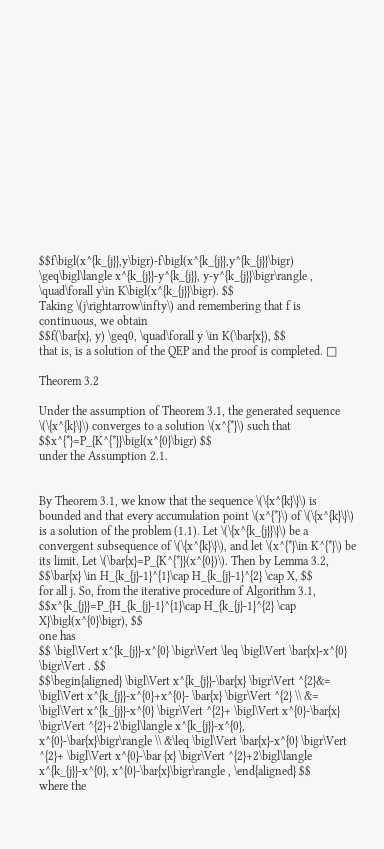$$f\bigl(x^{k_{j}},y\bigr)-f\bigl(x^{k_{j}},y^{k_{j}}\bigr) \geq\bigl\langle x^{k_{j}}-y^{k_{j}}, y-y^{k_{j}}\bigr\rangle , \quad\forall y\in K\bigl(x^{k_{j}}\bigr). $$
Taking \(j\rightarrow\infty\) and remembering that f is continuous, we obtain
$$f(\bar{x}, y) \geq0, \quad\forall y \in K(\bar{x}), $$
that is, is a solution of the QEP and the proof is completed. □

Theorem 3.2

Under the assumption of Theorem 3.1, the generated sequence \(\{x^{k}\}\) converges to a solution \(x^{*}\) such that
$$x^{*}=P_{K^{*}}\bigl(x^{0}\bigr) $$
under the Assumption 2.1.


By Theorem 3.1, we know that the sequence \(\{x^{k}\}\) is bounded and that every accumulation point \(x^{*}\) of \(\{x^{k}\}\) is a solution of the problem (1.1). Let \(\{x^{k_{j}}\}\) be a convergent subsequence of \(\{x^{k}\}\), and let \(x^{*}\in K^{*}\) be its limit. Let \(\bar{x}=P_{K^{*}}(x^{0})\). Then by Lemma 3.2,
$$\bar{x} \in H_{k_{j}-1}^{1}\cap H_{k_{j}-1}^{2} \cap X, $$
for all j. So, from the iterative procedure of Algorithm 3.1,
$$x^{k_{j}}=P_{H_{k_{j}-1}^{1}\cap H_{k_{j}-1}^{2} \cap X}\bigl(x^{0}\bigr), $$
one has
$$ \bigl\Vert x^{k_{j}}-x^{0} \bigr\Vert \leq \bigl\Vert \bar{x}-x^{0} \bigr\Vert . $$
$$\begin{aligned} \bigl\Vert x^{k_{j}}-\bar{x} \bigr\Vert ^{2}&= \bigl\Vert x^{k_{j}}-x^{0}+x^{0}- \bar{x} \bigr\Vert ^{2} \\ &= \bigl\Vert x^{k_{j}}-x^{0} \bigr\Vert ^{2}+ \bigl\Vert x^{0}-\bar{x} \bigr\Vert ^{2}+2\bigl\langle x^{k_{j}}-x^{0}, x^{0}-\bar{x}\bigr\rangle \\ &\leq \bigl\Vert \bar{x}-x^{0} \bigr\Vert ^{2}+ \bigl\Vert x^{0}-\bar {x} \bigr\Vert ^{2}+2\bigl\langle x^{k_{j}}-x^{0}, x^{0}-\bar{x}\bigr\rangle , \end{aligned} $$
where the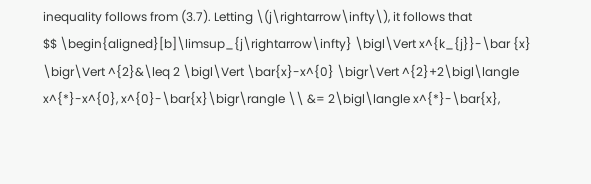inequality follows from (3.7). Letting \(j\rightarrow\infty\), it follows that
$$ \begin{aligned}[b]\limsup_{j\rightarrow\infty} \bigl\Vert x^{k_{j}}-\bar {x} \bigr\Vert ^{2}&\leq 2 \bigl\Vert \bar{x}-x^{0} \bigr\Vert ^{2}+2\bigl\langle x^{*}-x^{0}, x^{0}-\bar{x}\bigr\rangle \\ &= 2\bigl\langle x^{*}-\bar{x},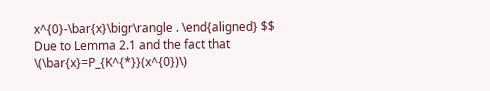x^{0}-\bar{x}\bigr\rangle . \end{aligned} $$
Due to Lemma 2.1 and the fact that \(\bar{x}=P_{K^{*}}(x^{0})\)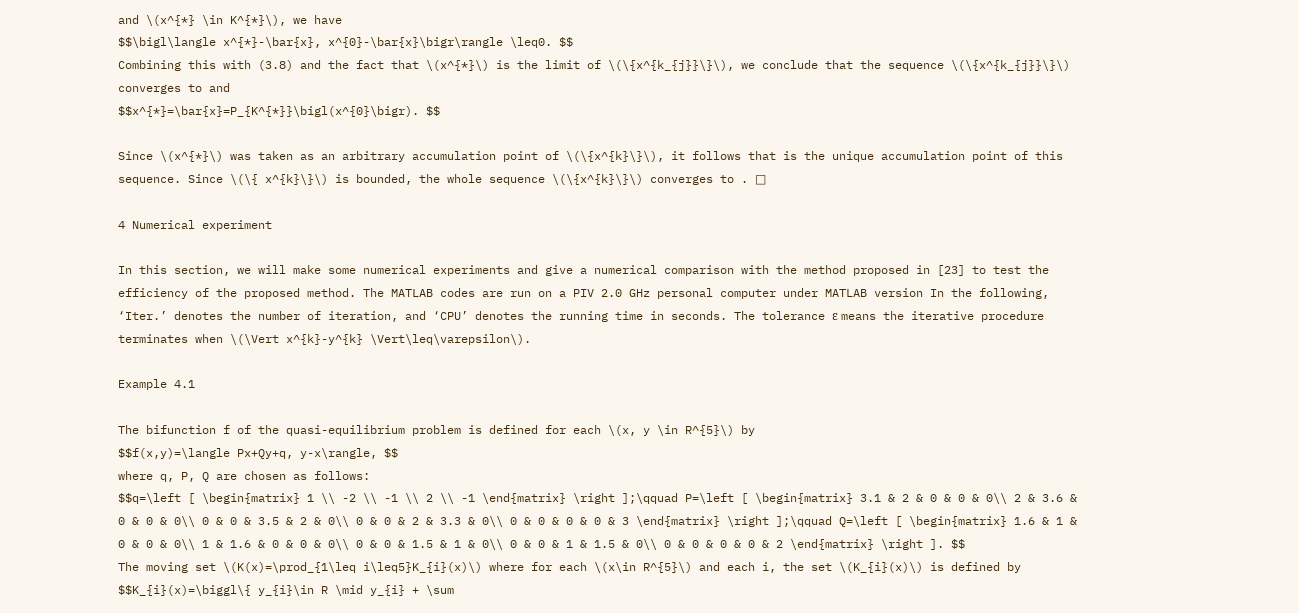and \(x^{*} \in K^{*}\), we have
$$\bigl\langle x^{*}-\bar{x}, x^{0}-\bar{x}\bigr\rangle \leq0. $$
Combining this with (3.8) and the fact that \(x^{*}\) is the limit of \(\{x^{k_{j}}\}\), we conclude that the sequence \(\{x^{k_{j}}\}\) converges to and
$$x^{*}=\bar{x}=P_{K^{*}}\bigl(x^{0}\bigr). $$

Since \(x^{*}\) was taken as an arbitrary accumulation point of \(\{x^{k}\}\), it follows that is the unique accumulation point of this sequence. Since \(\{ x^{k}\}\) is bounded, the whole sequence \(\{x^{k}\}\) converges to . □

4 Numerical experiment

In this section, we will make some numerical experiments and give a numerical comparison with the method proposed in [23] to test the efficiency of the proposed method. The MATLAB codes are run on a PIV 2.0 GHz personal computer under MATLAB version In the following, ‘Iter.’ denotes the number of iteration, and ‘CPU’ denotes the running time in seconds. The tolerance ε means the iterative procedure terminates when \(\Vert x^{k}-y^{k} \Vert\leq\varepsilon\).

Example 4.1

The bifunction f of the quasi-equilibrium problem is defined for each \(x, y \in R^{5}\) by
$$f(x,y)=\langle Px+Qy+q, y-x\rangle, $$
where q, P, Q are chosen as follows:
$$q=\left [ \begin{matrix} 1 \\ -2 \\ -1 \\ 2 \\ -1 \end{matrix} \right ];\qquad P=\left [ \begin{matrix} 3.1 & 2 & 0 & 0 & 0\\ 2 & 3.6 & 0 & 0 & 0\\ 0 & 0 & 3.5 & 2 & 0\\ 0 & 0 & 2 & 3.3 & 0\\ 0 & 0 & 0 & 0 & 3 \end{matrix} \right ];\qquad Q=\left [ \begin{matrix} 1.6 & 1 & 0 & 0 & 0\\ 1 & 1.6 & 0 & 0 & 0\\ 0 & 0 & 1.5 & 1 & 0\\ 0 & 0 & 1 & 1.5 & 0\\ 0 & 0 & 0 & 0 & 2 \end{matrix} \right ]. $$
The moving set \(K(x)=\prod_{1\leq i\leq5}K_{i}(x)\) where for each \(x\in R^{5}\) and each i, the set \(K_{i}(x)\) is defined by
$$K_{i}(x)=\biggl\{ y_{i}\in R \mid y_{i} + \sum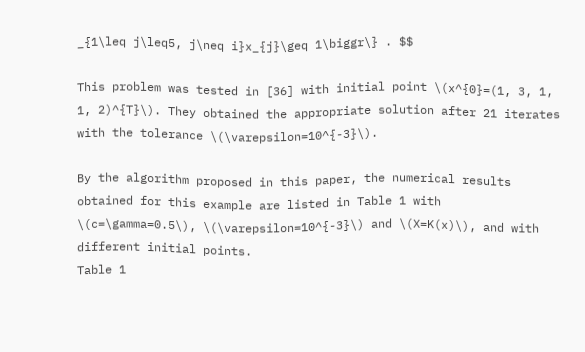_{1\leq j\leq5, j\neq i}x_{j}\geq 1\biggr\} . $$

This problem was tested in [36] with initial point \(x^{0}=(1, 3, 1, 1, 2)^{T}\). They obtained the appropriate solution after 21 iterates with the tolerance \(\varepsilon=10^{-3}\).

By the algorithm proposed in this paper, the numerical results obtained for this example are listed in Table 1 with \(c=\gamma=0.5\), \(\varepsilon=10^{-3}\) and \(X=K(x)\), and with different initial points.
Table 1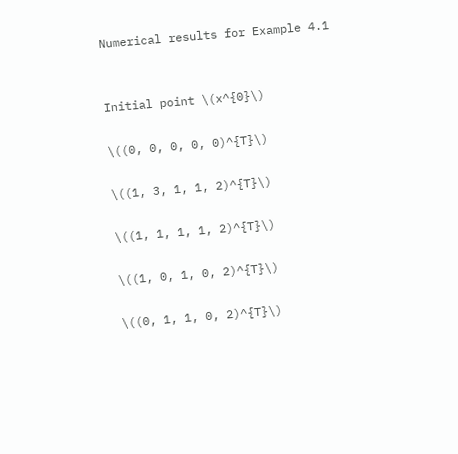Numerical results for Example 4.1


Initial point \(x^{0}\)

\((0, 0, 0, 0, 0)^{T}\)

\((1, 3, 1, 1, 2)^{T}\)

\((1, 1, 1, 1, 2)^{T}\)

\((1, 0, 1, 0, 2)^{T}\)

\((0, 1, 1, 0, 2)^{T}\)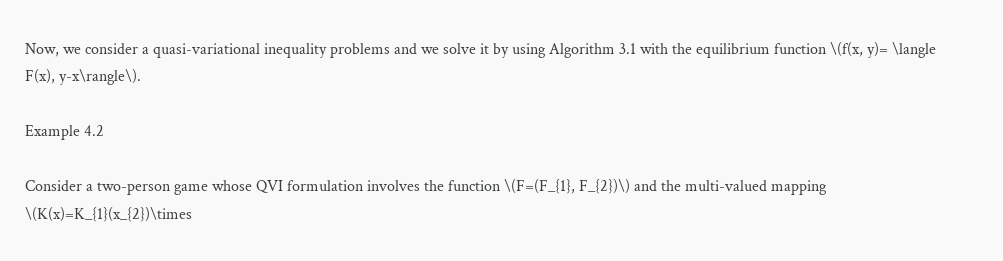Now, we consider a quasi-variational inequality problems and we solve it by using Algorithm 3.1 with the equilibrium function \(f(x, y)= \langle F(x), y-x\rangle\).

Example 4.2

Consider a two-person game whose QVI formulation involves the function \(F=(F_{1}, F_{2})\) and the multi-valued mapping \(K(x)=K_{1}(x_{2})\times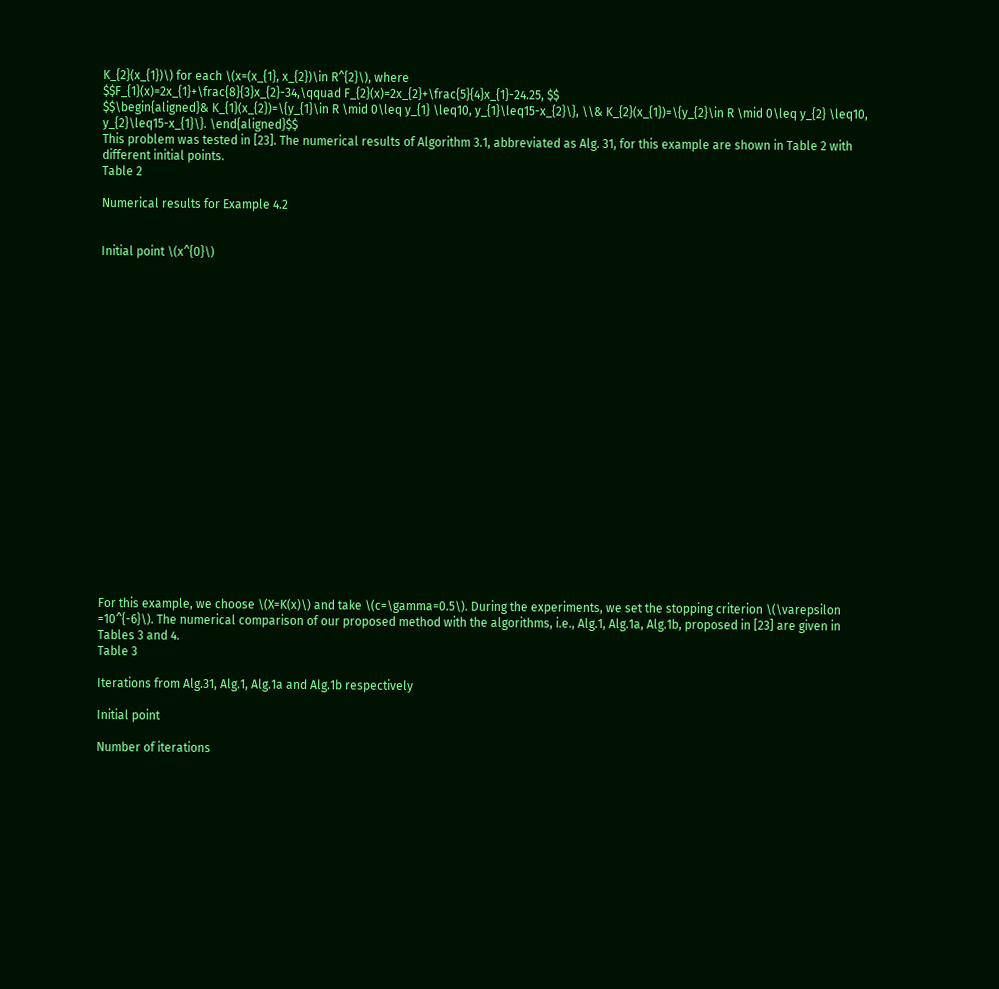K_{2}(x_{1})\) for each \(x=(x_{1}, x_{2})\in R^{2}\), where
$$F_{1}(x)=2x_{1}+\frac{8}{3}x_{2}-34,\qquad F_{2}(x)=2x_{2}+\frac{5}{4}x_{1}-24.25, $$
$$\begin{aligned}& K_{1}(x_{2})=\{y_{1}\in R \mid 0\leq y_{1} \leq10, y_{1}\leq15-x_{2}\}, \\& K_{2}(x_{1})=\{y_{2}\in R \mid 0\leq y_{2} \leq10, y_{2}\leq15-x_{1}\}. \end{aligned}$$
This problem was tested in [23]. The numerical results of Algorithm 3.1, abbreviated as Alg. 31, for this example are shown in Table 2 with different initial points.
Table 2

Numerical results for Example 4.2


Initial point \(x^{0}\)





















For this example, we choose \(X=K(x)\) and take \(c=\gamma=0.5\). During the experiments, we set the stopping criterion \(\varepsilon =10^{-6}\). The numerical comparison of our proposed method with the algorithms, i.e., Alg.1, Alg.1a, Alg.1b, proposed in [23] are given in Tables 3 and 4.
Table 3

Iterations from Alg.31, Alg.1, Alg.1a and Alg.1b respectively

Initial point

Number of iterations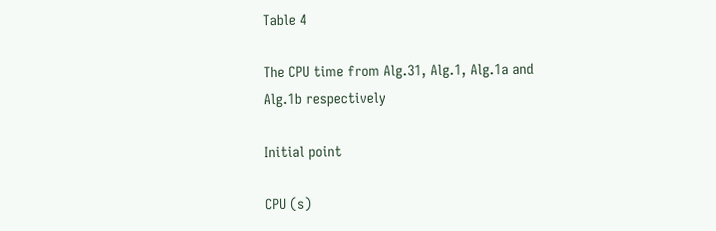Table 4

The CPU time from Alg.31, Alg.1, Alg.1a and Alg.1b respectively

Initial point

CPU (s)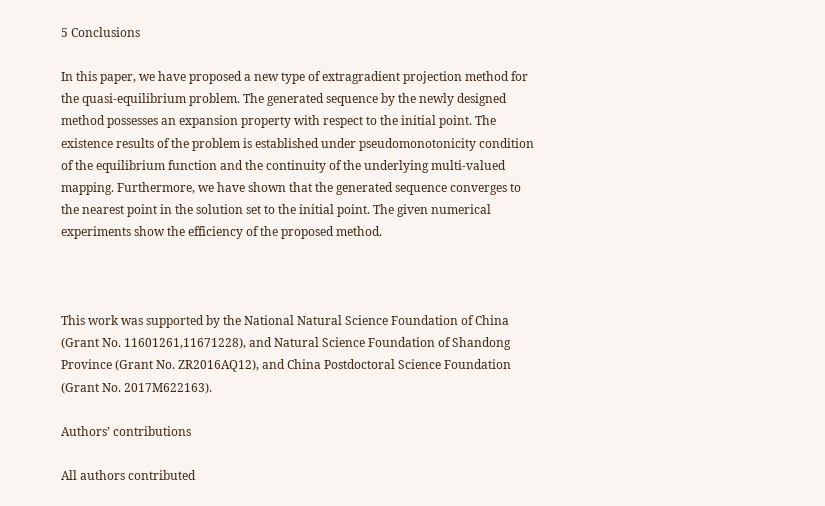5 Conclusions

In this paper, we have proposed a new type of extragradient projection method for the quasi-equilibrium problem. The generated sequence by the newly designed method possesses an expansion property with respect to the initial point. The existence results of the problem is established under pseudomonotonicity condition of the equilibrium function and the continuity of the underlying multi-valued mapping. Furthermore, we have shown that the generated sequence converges to the nearest point in the solution set to the initial point. The given numerical experiments show the efficiency of the proposed method.



This work was supported by the National Natural Science Foundation of China (Grant No. 11601261,11671228), and Natural Science Foundation of Shandong Province (Grant No. ZR2016AQ12), and China Postdoctoral Science Foundation (Grant No. 2017M622163).

Authors’ contributions

All authors contributed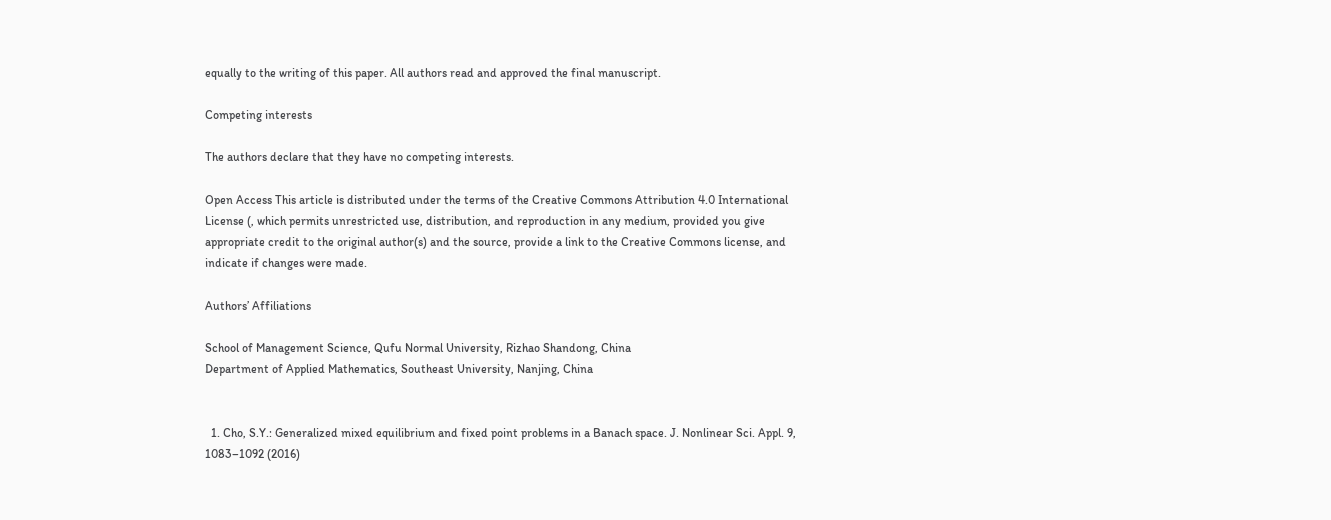equally to the writing of this paper. All authors read and approved the final manuscript.

Competing interests

The authors declare that they have no competing interests.

Open Access This article is distributed under the terms of the Creative Commons Attribution 4.0 International License (, which permits unrestricted use, distribution, and reproduction in any medium, provided you give appropriate credit to the original author(s) and the source, provide a link to the Creative Commons license, and indicate if changes were made.

Authors’ Affiliations

School of Management Science, Qufu Normal University, Rizhao Shandong, China
Department of Applied Mathematics, Southeast University, Nanjing, China


  1. Cho, S.Y.: Generalized mixed equilibrium and fixed point problems in a Banach space. J. Nonlinear Sci. Appl. 9, 1083–1092 (2016)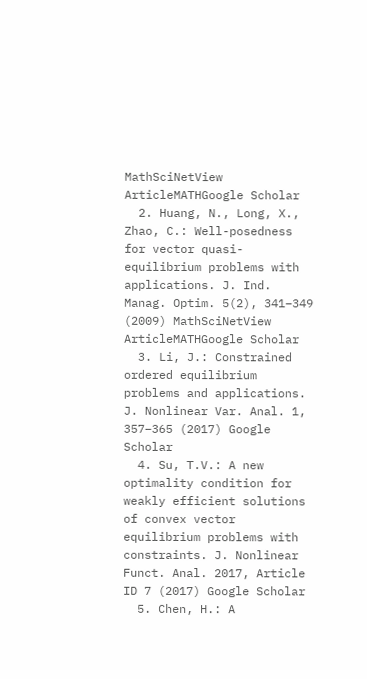MathSciNetView ArticleMATHGoogle Scholar
  2. Huang, N., Long, X., Zhao, C.: Well-posedness for vector quasi-equilibrium problems with applications. J. Ind. Manag. Optim. 5(2), 341–349 (2009) MathSciNetView ArticleMATHGoogle Scholar
  3. Li, J.: Constrained ordered equilibrium problems and applications. J. Nonlinear Var. Anal. 1, 357–365 (2017) Google Scholar
  4. Su, T.V.: A new optimality condition for weakly efficient solutions of convex vector equilibrium problems with constraints. J. Nonlinear Funct. Anal. 2017, Article ID 7 (2017) Google Scholar
  5. Chen, H.: A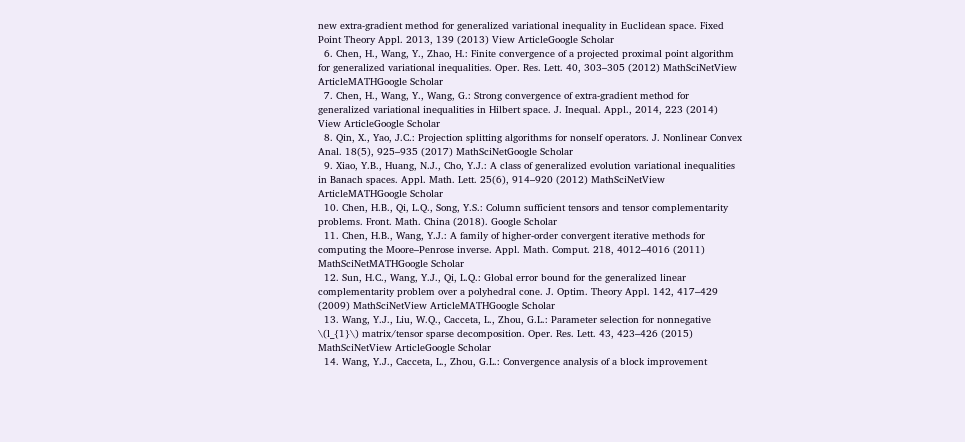new extra-gradient method for generalized variational inequality in Euclidean space. Fixed Point Theory Appl. 2013, 139 (2013) View ArticleGoogle Scholar
  6. Chen, H., Wang, Y., Zhao, H.: Finite convergence of a projected proximal point algorithm for generalized variational inequalities. Oper. Res. Lett. 40, 303–305 (2012) MathSciNetView ArticleMATHGoogle Scholar
  7. Chen, H., Wang, Y., Wang, G.: Strong convergence of extra-gradient method for generalized variational inequalities in Hilbert space. J. Inequal. Appl., 2014, 223 (2014) View ArticleGoogle Scholar
  8. Qin, X., Yao, J.C.: Projection splitting algorithms for nonself operators. J. Nonlinear Convex Anal. 18(5), 925–935 (2017) MathSciNetGoogle Scholar
  9. Xiao, Y.B., Huang, N.J., Cho, Y.J.: A class of generalized evolution variational inequalities in Banach spaces. Appl. Math. Lett. 25(6), 914–920 (2012) MathSciNetView ArticleMATHGoogle Scholar
  10. Chen, H.B., Qi, L.Q., Song, Y.S.: Column sufficient tensors and tensor complementarity problems. Front. Math. China (2018). Google Scholar
  11. Chen, H.B., Wang, Y.J.: A family of higher-order convergent iterative methods for computing the Moore–Penrose inverse. Appl. Math. Comput. 218, 4012–4016 (2011) MathSciNetMATHGoogle Scholar
  12. Sun, H.C., Wang, Y.J., Qi, L.Q.: Global error bound for the generalized linear complementarity problem over a polyhedral cone. J. Optim. Theory Appl. 142, 417–429 (2009) MathSciNetView ArticleMATHGoogle Scholar
  13. Wang, Y.J., Liu, W.Q., Cacceta, L., Zhou, G.L.: Parameter selection for nonnegative \(l_{1}\) matrix/tensor sparse decomposition. Oper. Res. Lett. 43, 423–426 (2015) MathSciNetView ArticleGoogle Scholar
  14. Wang, Y.J., Cacceta, L., Zhou, G.L.: Convergence analysis of a block improvement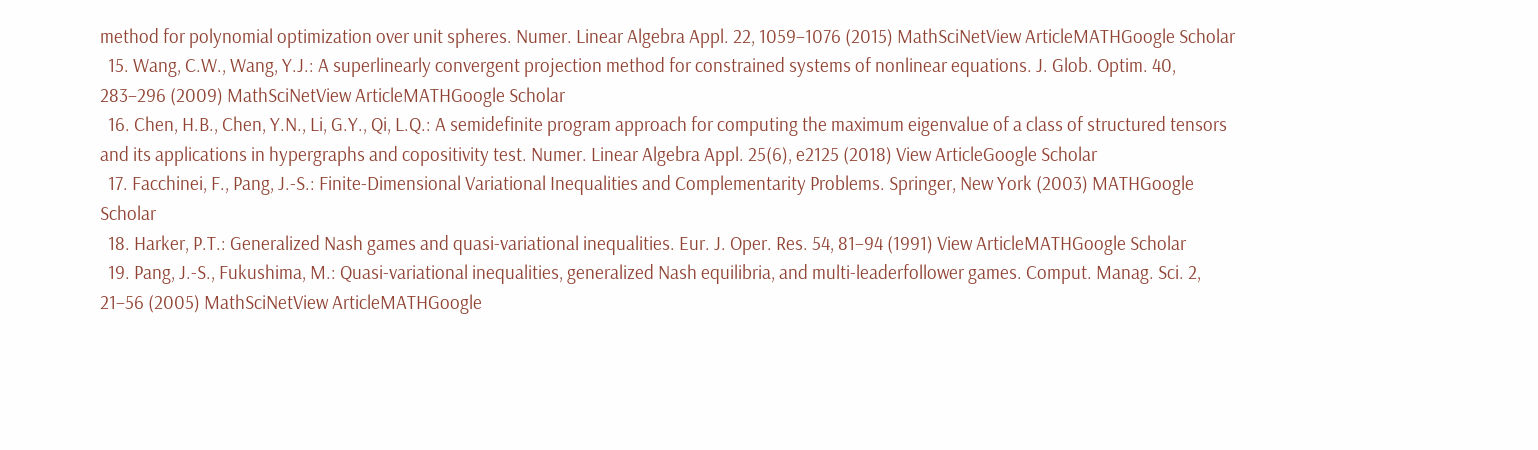method for polynomial optimization over unit spheres. Numer. Linear Algebra Appl. 22, 1059–1076 (2015) MathSciNetView ArticleMATHGoogle Scholar
  15. Wang, C.W., Wang, Y.J.: A superlinearly convergent projection method for constrained systems of nonlinear equations. J. Glob. Optim. 40, 283–296 (2009) MathSciNetView ArticleMATHGoogle Scholar
  16. Chen, H.B., Chen, Y.N., Li, G.Y., Qi, L.Q.: A semidefinite program approach for computing the maximum eigenvalue of a class of structured tensors and its applications in hypergraphs and copositivity test. Numer. Linear Algebra Appl. 25(6), e2125 (2018) View ArticleGoogle Scholar
  17. Facchinei, F., Pang, J.-S.: Finite-Dimensional Variational Inequalities and Complementarity Problems. Springer, New York (2003) MATHGoogle Scholar
  18. Harker, P.T.: Generalized Nash games and quasi-variational inequalities. Eur. J. Oper. Res. 54, 81–94 (1991) View ArticleMATHGoogle Scholar
  19. Pang, J.-S., Fukushima, M.: Quasi-variational inequalities, generalized Nash equilibria, and multi-leaderfollower games. Comput. Manag. Sci. 2, 21–56 (2005) MathSciNetView ArticleMATHGoogle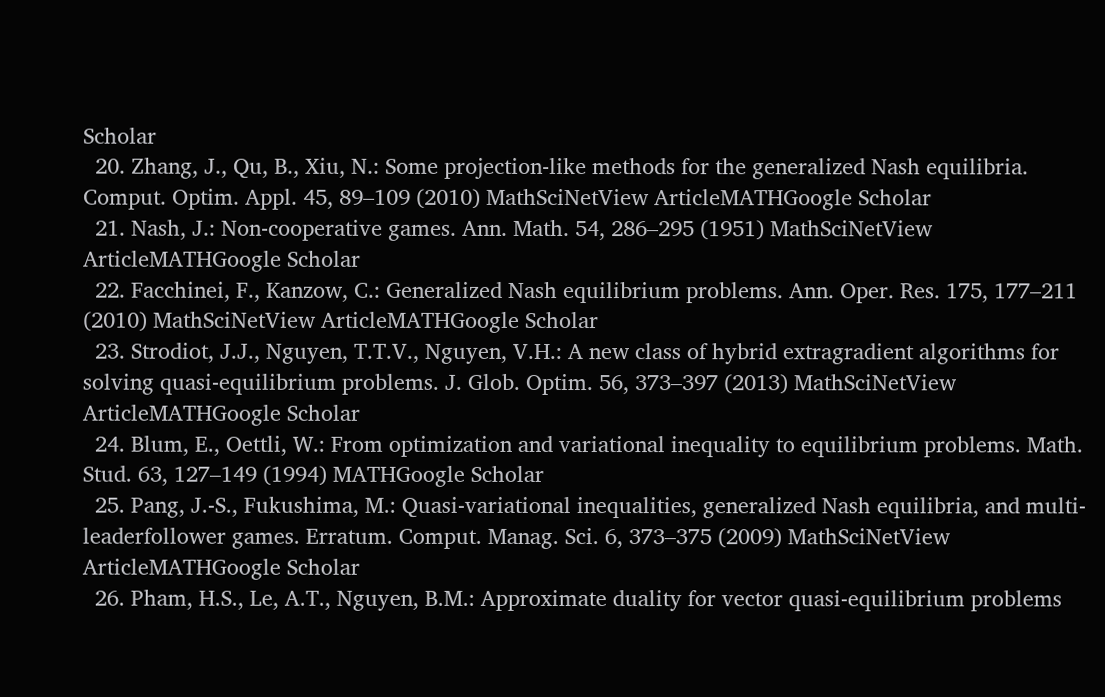Scholar
  20. Zhang, J., Qu, B., Xiu, N.: Some projection-like methods for the generalized Nash equilibria. Comput. Optim. Appl. 45, 89–109 (2010) MathSciNetView ArticleMATHGoogle Scholar
  21. Nash, J.: Non-cooperative games. Ann. Math. 54, 286–295 (1951) MathSciNetView ArticleMATHGoogle Scholar
  22. Facchinei, F., Kanzow, C.: Generalized Nash equilibrium problems. Ann. Oper. Res. 175, 177–211 (2010) MathSciNetView ArticleMATHGoogle Scholar
  23. Strodiot, J.J., Nguyen, T.T.V., Nguyen, V.H.: A new class of hybrid extragradient algorithms for solving quasi-equilibrium problems. J. Glob. Optim. 56, 373–397 (2013) MathSciNetView ArticleMATHGoogle Scholar
  24. Blum, E., Oettli, W.: From optimization and variational inequality to equilibrium problems. Math. Stud. 63, 127–149 (1994) MATHGoogle Scholar
  25. Pang, J.-S., Fukushima, M.: Quasi-variational inequalities, generalized Nash equilibria, and multi-leaderfollower games. Erratum. Comput. Manag. Sci. 6, 373–375 (2009) MathSciNetView ArticleMATHGoogle Scholar
  26. Pham, H.S., Le, A.T., Nguyen, B.M.: Approximate duality for vector quasi-equilibrium problems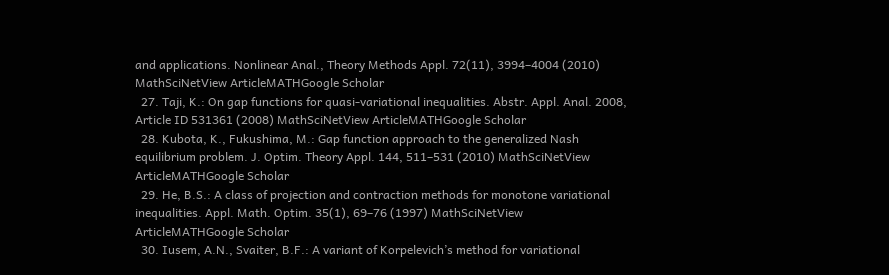and applications. Nonlinear Anal., Theory Methods Appl. 72(11), 3994–4004 (2010) MathSciNetView ArticleMATHGoogle Scholar
  27. Taji, K.: On gap functions for quasi-variational inequalities. Abstr. Appl. Anal. 2008, Article ID 531361 (2008) MathSciNetView ArticleMATHGoogle Scholar
  28. Kubota, K., Fukushima, M.: Gap function approach to the generalized Nash equilibrium problem. J. Optim. Theory Appl. 144, 511–531 (2010) MathSciNetView ArticleMATHGoogle Scholar
  29. He, B.S.: A class of projection and contraction methods for monotone variational inequalities. Appl. Math. Optim. 35(1), 69–76 (1997) MathSciNetView ArticleMATHGoogle Scholar
  30. Iusem, A.N., Svaiter, B.F.: A variant of Korpelevich’s method for variational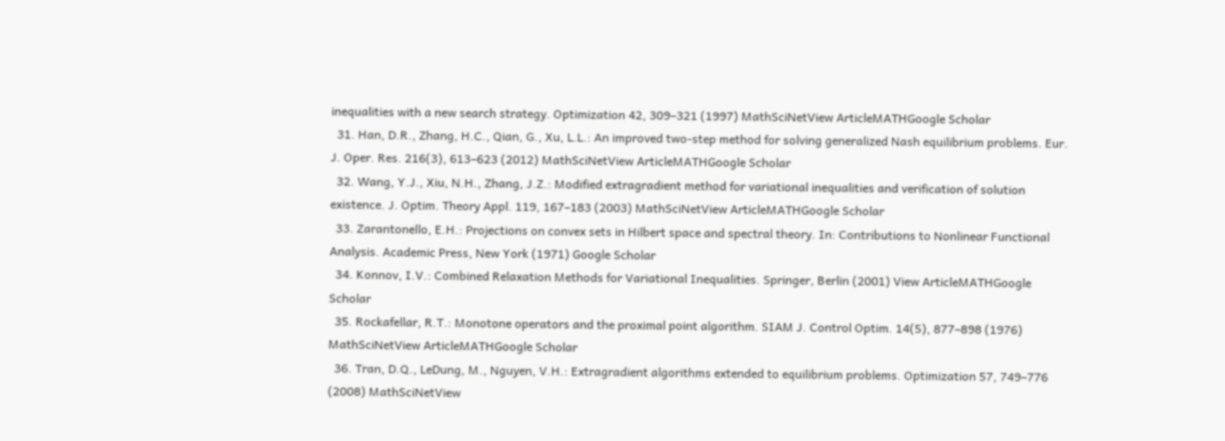inequalities with a new search strategy. Optimization 42, 309–321 (1997) MathSciNetView ArticleMATHGoogle Scholar
  31. Han, D.R., Zhang, H.C., Qian, G., Xu, L.L.: An improved two-step method for solving generalized Nash equilibrium problems. Eur. J. Oper. Res. 216(3), 613–623 (2012) MathSciNetView ArticleMATHGoogle Scholar
  32. Wang, Y.J., Xiu, N.H., Zhang, J.Z.: Modified extragradient method for variational inequalities and verification of solution existence. J. Optim. Theory Appl. 119, 167–183 (2003) MathSciNetView ArticleMATHGoogle Scholar
  33. Zarantonello, E.H.: Projections on convex sets in Hilbert space and spectral theory. In: Contributions to Nonlinear Functional Analysis. Academic Press, New York (1971) Google Scholar
  34. Konnov, I.V.: Combined Relaxation Methods for Variational Inequalities. Springer, Berlin (2001) View ArticleMATHGoogle Scholar
  35. Rockafellar, R.T.: Monotone operators and the proximal point algorithm. SIAM J. Control Optim. 14(5), 877–898 (1976) MathSciNetView ArticleMATHGoogle Scholar
  36. Tran, D.Q., LeDung, M., Nguyen, V.H.: Extragradient algorithms extended to equilibrium problems. Optimization 57, 749–776 (2008) MathSciNetView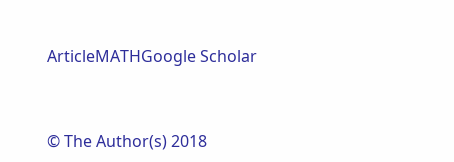ArticleMATHGoogle Scholar


© The Author(s) 2018